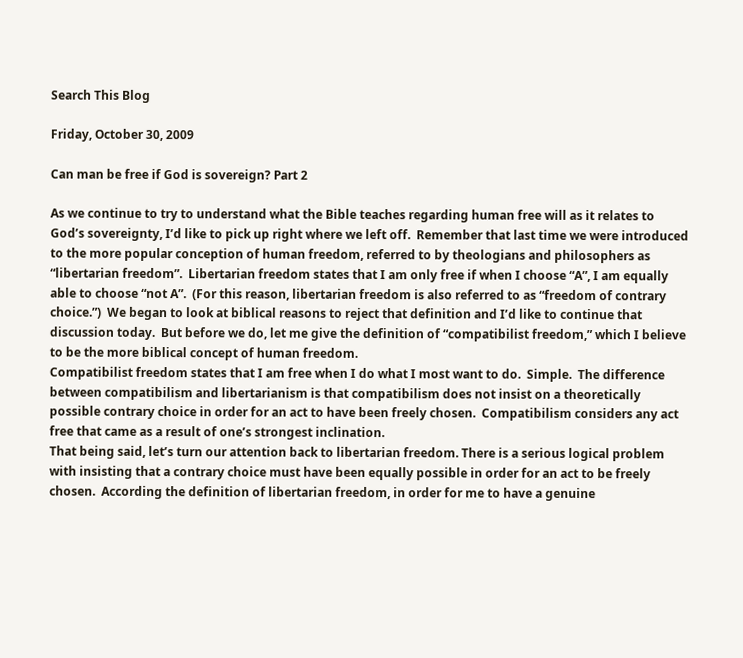Search This Blog

Friday, October 30, 2009

Can man be free if God is sovereign? Part 2

As we continue to try to understand what the Bible teaches regarding human free will as it relates to God’s sovereignty, I’d like to pick up right where we left off.  Remember that last time we were introduced to the more popular conception of human freedom, referred to by theologians and philosophers as “libertarian freedom”.  Libertarian freedom states that I am only free if when I choose “A”, I am equally able to choose “not A”.  (For this reason, libertarian freedom is also referred to as “freedom of contrary choice.”)  We began to look at biblical reasons to reject that definition and I’d like to continue that discussion today.  But before we do, let me give the definition of “compatibilist freedom,” which I believe to be the more biblical concept of human freedom.
Compatibilist freedom states that I am free when I do what I most want to do.  Simple.  The difference between compatibilism and libertarianism is that compatibilism does not insist on a theoretically possible contrary choice in order for an act to have been freely chosen.  Compatibilism considers any act free that came as a result of one’s strongest inclination.
That being said, let’s turn our attention back to libertarian freedom. There is a serious logical problem with insisting that a contrary choice must have been equally possible in order for an act to be freely chosen.  According the definition of libertarian freedom, in order for me to have a genuine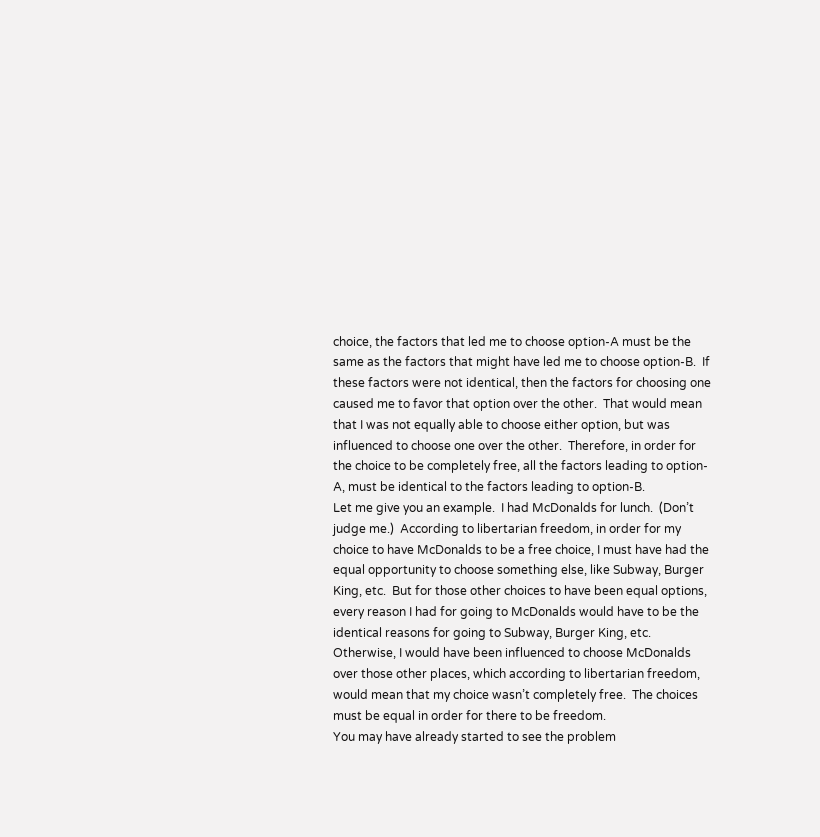choice, the factors that led me to choose option-A must be the same as the factors that might have led me to choose option-B.  If these factors were not identical, then the factors for choosing one caused me to favor that option over the other.  That would mean that I was not equally able to choose either option, but was influenced to choose one over the other.  Therefore, in order for the choice to be completely free, all the factors leading to option-A, must be identical to the factors leading to option-B.
Let me give you an example.  I had McDonalds for lunch.  (Don’t judge me.)  According to libertarian freedom, in order for my choice to have McDonalds to be a free choice, I must have had the equal opportunity to choose something else, like Subway, Burger King, etc.  But for those other choices to have been equal options, every reason I had for going to McDonalds would have to be the identical reasons for going to Subway, Burger King, etc.  Otherwise, I would have been influenced to choose McDonalds over those other places, which according to libertarian freedom, would mean that my choice wasn’t completely free.  The choices must be equal in order for there to be freedom.
You may have already started to see the problem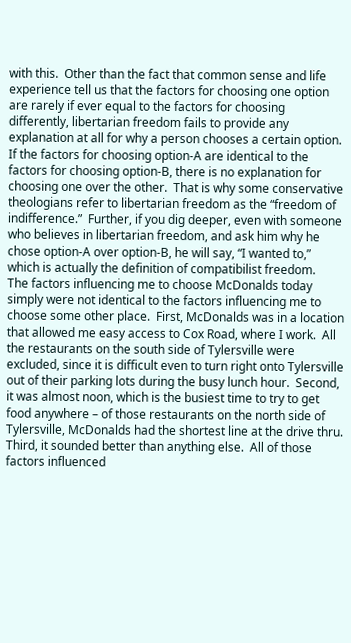with this.  Other than the fact that common sense and life experience tell us that the factors for choosing one option are rarely if ever equal to the factors for choosing differently, libertarian freedom fails to provide any explanation at all for why a person chooses a certain option.  If the factors for choosing option-A are identical to the factors for choosing option-B, there is no explanation for choosing one over the other.  That is why some conservative theologians refer to libertarian freedom as the “freedom of indifference.”  Further, if you dig deeper, even with someone who believes in libertarian freedom, and ask him why he chose option-A over option-B, he will say, “I wanted to,” which is actually the definition of compatibilist freedom.
The factors influencing me to choose McDonalds today simply were not identical to the factors influencing me to choose some other place.  First, McDonalds was in a location that allowed me easy access to Cox Road, where I work.  All the restaurants on the south side of Tylersville were excluded, since it is difficult even to turn right onto Tylersville out of their parking lots during the busy lunch hour.  Second, it was almost noon, which is the busiest time to try to get food anywhere – of those restaurants on the north side of Tylersville, McDonalds had the shortest line at the drive thru.  Third, it sounded better than anything else.  All of those factors influenced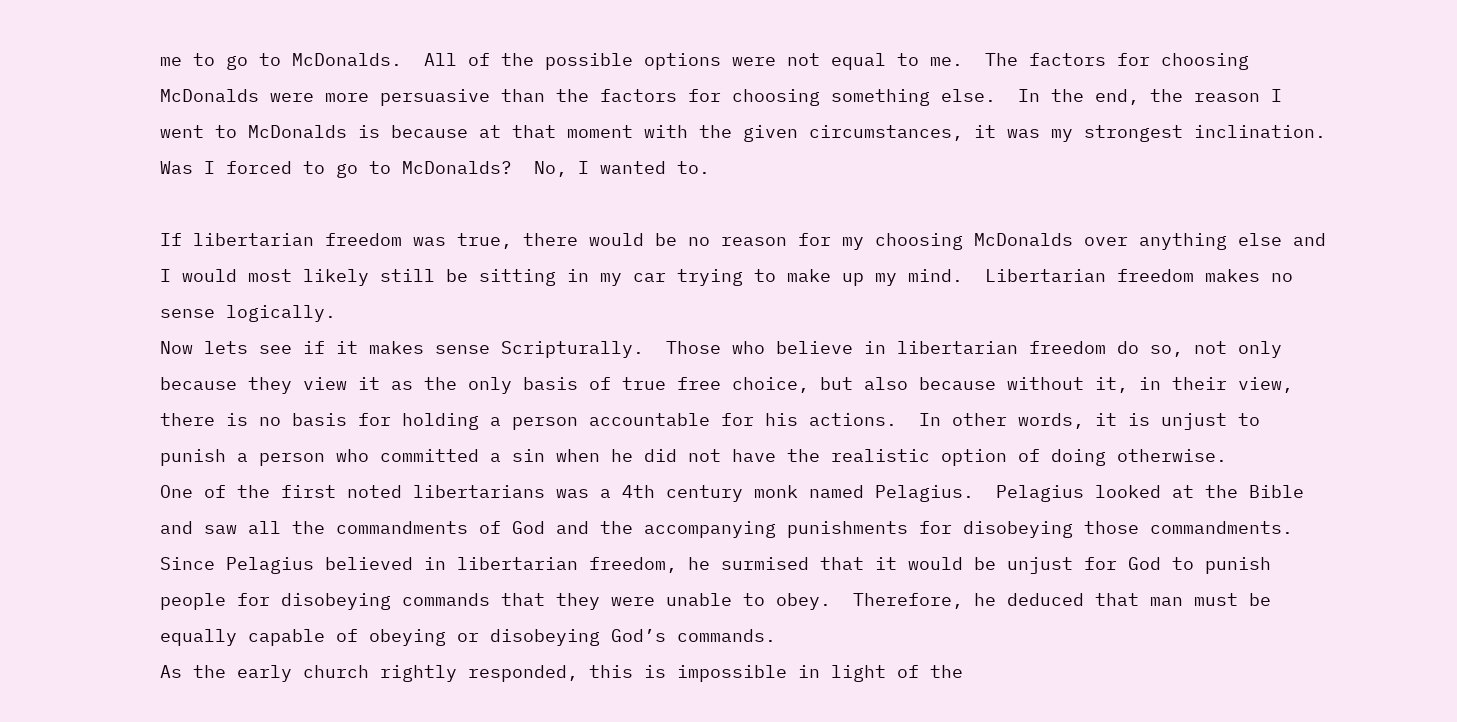me to go to McDonalds.  All of the possible options were not equal to me.  The factors for choosing McDonalds were more persuasive than the factors for choosing something else.  In the end, the reason I went to McDonalds is because at that moment with the given circumstances, it was my strongest inclination. Was I forced to go to McDonalds?  No, I wanted to.

If libertarian freedom was true, there would be no reason for my choosing McDonalds over anything else and I would most likely still be sitting in my car trying to make up my mind.  Libertarian freedom makes no sense logically.
Now lets see if it makes sense Scripturally.  Those who believe in libertarian freedom do so, not only because they view it as the only basis of true free choice, but also because without it, in their view, there is no basis for holding a person accountable for his actions.  In other words, it is unjust to punish a person who committed a sin when he did not have the realistic option of doing otherwise.
One of the first noted libertarians was a 4th century monk named Pelagius.  Pelagius looked at the Bible and saw all the commandments of God and the accompanying punishments for disobeying those commandments.  Since Pelagius believed in libertarian freedom, he surmised that it would be unjust for God to punish people for disobeying commands that they were unable to obey.  Therefore, he deduced that man must be equally capable of obeying or disobeying God’s commands.
As the early church rightly responded, this is impossible in light of the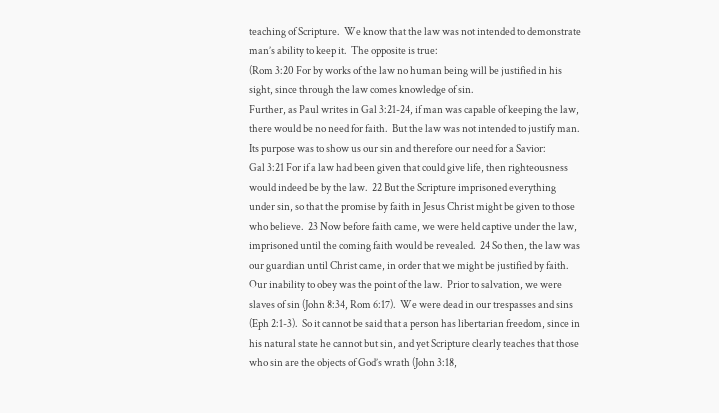teaching of Scripture.  We know that the law was not intended to demonstrate man’s ability to keep it.  The opposite is true:
(Rom 3:20 For by works of the law no human being will be justified in his sight, since through the law comes knowledge of sin.
Further, as Paul writes in Gal 3:21-24, if man was capable of keeping the law, there would be no need for faith.  But the law was not intended to justify man.  Its purpose was to show us our sin and therefore our need for a Savior:
Gal 3:21 For if a law had been given that could give life, then righteousness would indeed be by the law.  22 But the Scripture imprisoned everything under sin, so that the promise by faith in Jesus Christ might be given to those who believe.  23 Now before faith came, we were held captive under the law, imprisoned until the coming faith would be revealed.  24 So then, the law was our guardian until Christ came, in order that we might be justified by faith.
Our inability to obey was the point of the law.  Prior to salvation, we were slaves of sin (John 8:34, Rom 6:17).  We were dead in our trespasses and sins (Eph 2:1-3).  So it cannot be said that a person has libertarian freedom, since in his natural state he cannot but sin, and yet Scripture clearly teaches that those who sin are the objects of God’s wrath (John 3:18,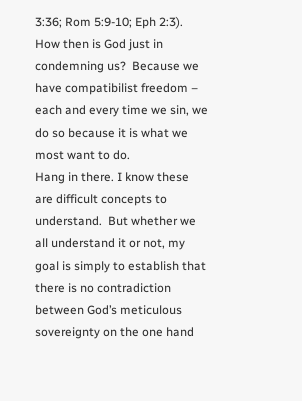3:36; Rom 5:9-10; Eph 2:3).
How then is God just in condemning us?  Because we have compatibilist freedom – each and every time we sin, we do so because it is what we most want to do.
Hang in there. I know these are difficult concepts to understand.  But whether we all understand it or not, my goal is simply to establish that there is no contradiction between God’s meticulous sovereignty on the one hand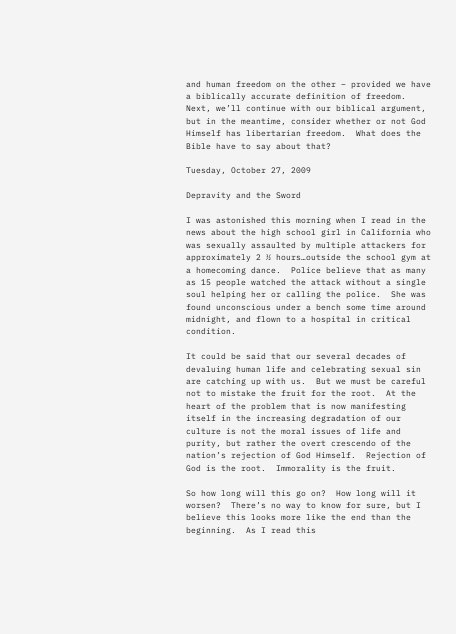and human freedom on the other – provided we have a biblically accurate definition of freedom.
Next, we’ll continue with our biblical argument, but in the meantime, consider whether or not God Himself has libertarian freedom.  What does the Bible have to say about that?

Tuesday, October 27, 2009

Depravity and the Sword

I was astonished this morning when I read in the news about the high school girl in California who was sexually assaulted by multiple attackers for approximately 2 ½ hours…outside the school gym at a homecoming dance.  Police believe that as many as 15 people watched the attack without a single soul helping her or calling the police.  She was found unconscious under a bench some time around midnight, and flown to a hospital in critical condition.

It could be said that our several decades of devaluing human life and celebrating sexual sin are catching up with us.  But we must be careful not to mistake the fruit for the root.  At the heart of the problem that is now manifesting itself in the increasing degradation of our culture is not the moral issues of life and purity, but rather the overt crescendo of the nation’s rejection of God Himself.  Rejection of God is the root.  Immorality is the fruit.

So how long will this go on?  How long will it worsen?  There’s no way to know for sure, but I believe this looks more like the end than the beginning.  As I read this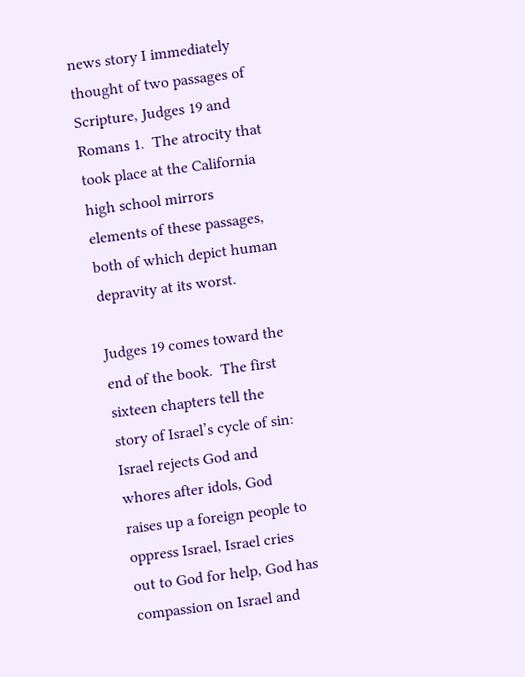news story I immediately thought of two passages of Scripture, Judges 19 and Romans 1.  The atrocity that took place at the California high school mirrors elements of these passages, both of which depict human depravity at its worst.

Judges 19 comes toward the end of the book.  The first sixteen chapters tell the story of Israel’s cycle of sin: Israel rejects God and whores after idols, God raises up a foreign people to oppress Israel, Israel cries out to God for help, God has compassion on Israel and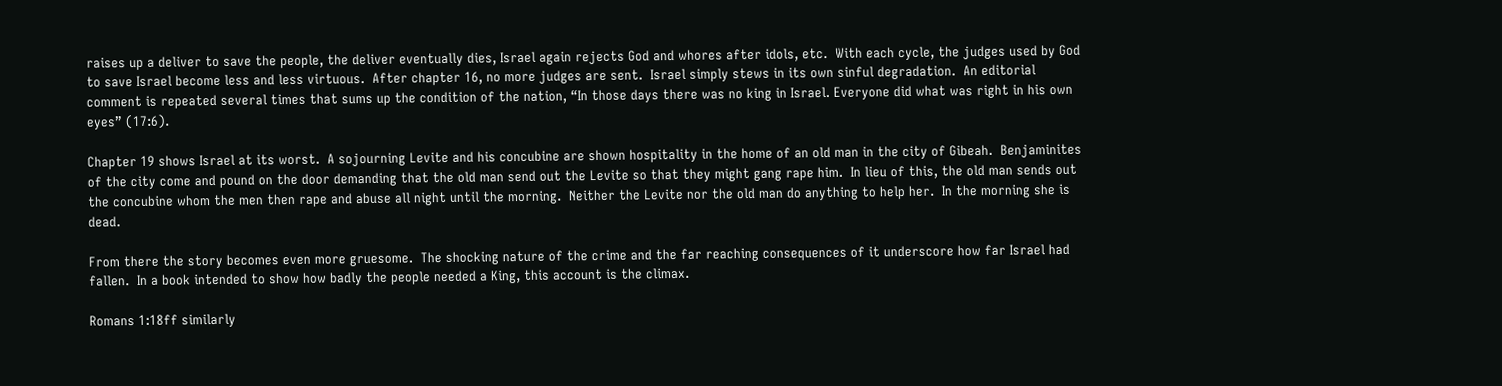raises up a deliver to save the people, the deliver eventually dies, Israel again rejects God and whores after idols, etc.  With each cycle, the judges used by God to save Israel become less and less virtuous.  After chapter 16, no more judges are sent.  Israel simply stews in its own sinful degradation.  An editorial comment is repeated several times that sums up the condition of the nation, “In those days there was no king in Israel. Everyone did what was right in his own eyes” (17:6).

Chapter 19 shows Israel at its worst.  A sojourning Levite and his concubine are shown hospitality in the home of an old man in the city of Gibeah.  Benjaminites of the city come and pound on the door demanding that the old man send out the Levite so that they might gang rape him.  In lieu of this, the old man sends out the concubine whom the men then rape and abuse all night until the morning.  Neither the Levite nor the old man do anything to help her.  In the morning she is dead.

From there the story becomes even more gruesome.  The shocking nature of the crime and the far reaching consequences of it underscore how far Israel had fallen.  In a book intended to show how badly the people needed a King, this account is the climax.

Romans 1:18ff similarly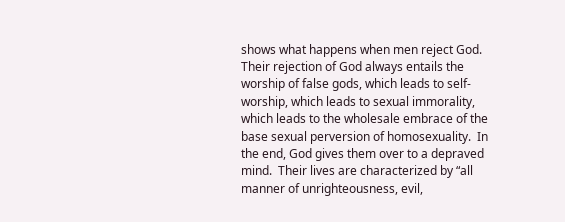shows what happens when men reject God.  Their rejection of God always entails the worship of false gods, which leads to self-worship, which leads to sexual immorality, which leads to the wholesale embrace of the base sexual perversion of homosexuality.  In the end, God gives them over to a depraved mind.  Their lives are characterized by “all manner of unrighteousness, evil,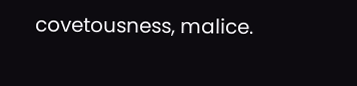covetousness, malice.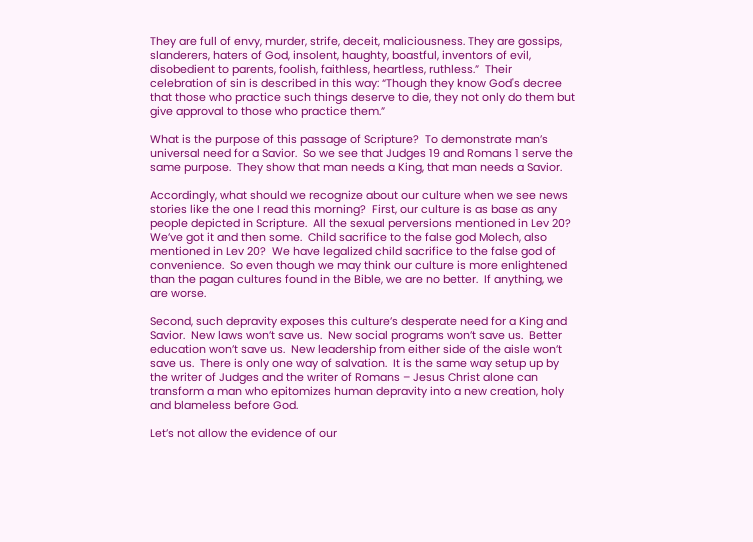They are full of envy, murder, strife, deceit, maliciousness. They are gossips, slanderers, haters of God, insolent, haughty, boastful, inventors of evil, disobedient to parents, foolish, faithless, heartless, ruthless.”  Their celebration of sin is described in this way: “Though they know God's decree that those who practice such things deserve to die, they not only do them but give approval to those who practice them.”

What is the purpose of this passage of Scripture?  To demonstrate man’s universal need for a Savior.  So we see that Judges 19 and Romans 1 serve the same purpose.  They show that man needs a King, that man needs a Savior.

Accordingly, what should we recognize about our culture when we see news stories like the one I read this morning?  First, our culture is as base as any people depicted in Scripture.  All the sexual perversions mentioned in Lev 20?  We’ve got it and then some.  Child sacrifice to the false god Molech, also mentioned in Lev 20?  We have legalized child sacrifice to the false god of convenience.  So even though we may think our culture is more enlightened than the pagan cultures found in the Bible, we are no better.  If anything, we are worse.

Second, such depravity exposes this culture’s desperate need for a King and Savior.  New laws won’t save us.  New social programs won’t save us.  Better education won’t save us.  New leadership from either side of the aisle won’t save us.  There is only one way of salvation.  It is the same way setup up by the writer of Judges and the writer of Romans – Jesus Christ alone can transform a man who epitomizes human depravity into a new creation, holy and blameless before God.

Let’s not allow the evidence of our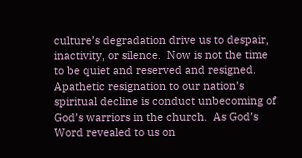culture’s degradation drive us to despair, inactivity, or silence.  Now is not the time to be quiet and reserved and resigned.  Apathetic resignation to our nation’s spiritual decline is conduct unbecoming of God’s warriors in the church.  As God’s Word revealed to us on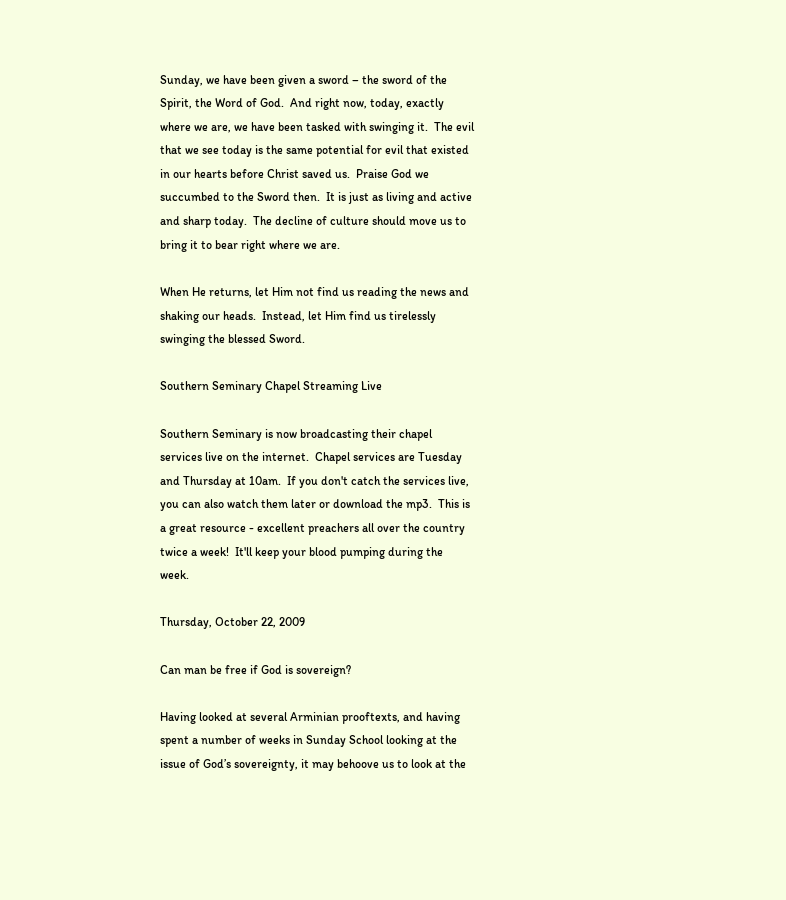Sunday, we have been given a sword – the sword of the Spirit, the Word of God.  And right now, today, exactly where we are, we have been tasked with swinging it.  The evil that we see today is the same potential for evil that existed in our hearts before Christ saved us.  Praise God we succumbed to the Sword then.  It is just as living and active and sharp today.  The decline of culture should move us to bring it to bear right where we are.

When He returns, let Him not find us reading the news and shaking our heads.  Instead, let Him find us tirelessly swinging the blessed Sword.

Southern Seminary Chapel Streaming Live

Southern Seminary is now broadcasting their chapel services live on the internet.  Chapel services are Tuesday and Thursday at 10am.  If you don't catch the services live, you can also watch them later or download the mp3.  This is a great resource - excellent preachers all over the country twice a week!  It'll keep your blood pumping during the week.

Thursday, October 22, 2009

Can man be free if God is sovereign?

Having looked at several Arminian prooftexts, and having spent a number of weeks in Sunday School looking at the issue of God’s sovereignty, it may behoove us to look at the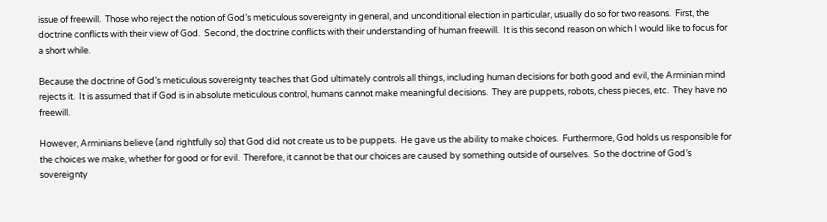issue of freewill.  Those who reject the notion of God’s meticulous sovereignty in general, and unconditional election in particular, usually do so for two reasons.  First, the doctrine conflicts with their view of God.  Second, the doctrine conflicts with their understanding of human freewill.  It is this second reason on which I would like to focus for a short while.

Because the doctrine of God’s meticulous sovereignty teaches that God ultimately controls all things, including human decisions for both good and evil, the Arminian mind rejects it.  It is assumed that if God is in absolute meticulous control, humans cannot make meaningful decisions.  They are puppets, robots, chess pieces, etc.  They have no freewill.

However, Arminians believe (and rightfully so) that God did not create us to be puppets.  He gave us the ability to make choices.  Furthermore, God holds us responsible for the choices we make, whether for good or for evil.  Therefore, it cannot be that our choices are caused by something outside of ourselves.  So the doctrine of God’s sovereignty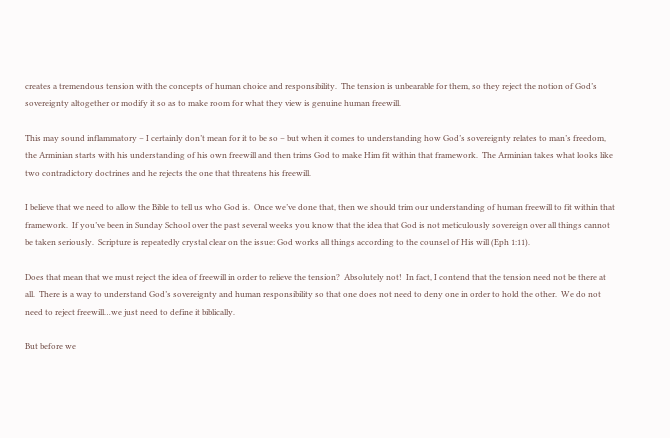creates a tremendous tension with the concepts of human choice and responsibility.  The tension is unbearable for them, so they reject the notion of God’s sovereignty altogether or modify it so as to make room for what they view is genuine human freewill.

This may sound inflammatory – I certainly don’t mean for it to be so – but when it comes to understanding how God’s sovereignty relates to man’s freedom, the Arminian starts with his understanding of his own freewill and then trims God to make Him fit within that framework.  The Arminian takes what looks like two contradictory doctrines and he rejects the one that threatens his freewill.

I believe that we need to allow the Bible to tell us who God is.  Once we’ve done that, then we should trim our understanding of human freewill to fit within that framework.  If you’ve been in Sunday School over the past several weeks you know that the idea that God is not meticulously sovereign over all things cannot be taken seriously.  Scripture is repeatedly crystal clear on the issue: God works all things according to the counsel of His will (Eph 1:11).

Does that mean that we must reject the idea of freewill in order to relieve the tension?  Absolutely not!  In fact, I contend that the tension need not be there at all.  There is a way to understand God’s sovereignty and human responsibility so that one does not need to deny one in order to hold the other.  We do not need to reject freewill…we just need to define it biblically.

But before we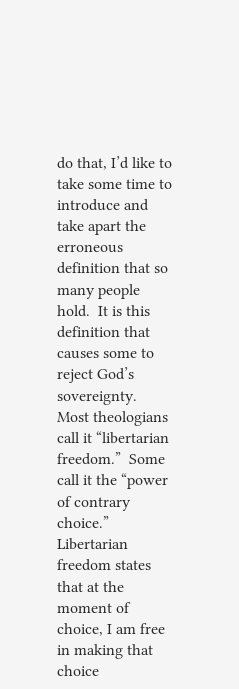do that, I’d like to take some time to introduce and take apart the erroneous definition that so many people hold.  It is this definition that causes some to reject God’s sovereignty.  Most theologians call it “libertarian freedom.”  Some call it the “power of contrary choice.”  Libertarian freedom states that at the moment of choice, I am free in making that choice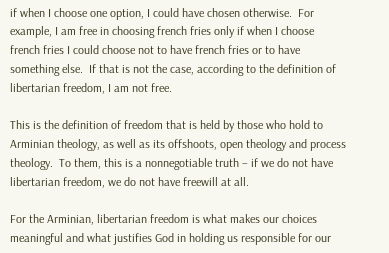if when I choose one option, I could have chosen otherwise.  For example, I am free in choosing french fries only if when I choose french fries I could choose not to have french fries or to have something else.  If that is not the case, according to the definition of libertarian freedom, I am not free.

This is the definition of freedom that is held by those who hold to Arminian theology, as well as its offshoots, open theology and process theology.  To them, this is a nonnegotiable truth – if we do not have libertarian freedom, we do not have freewill at all.

For the Arminian, libertarian freedom is what makes our choices meaningful and what justifies God in holding us responsible for our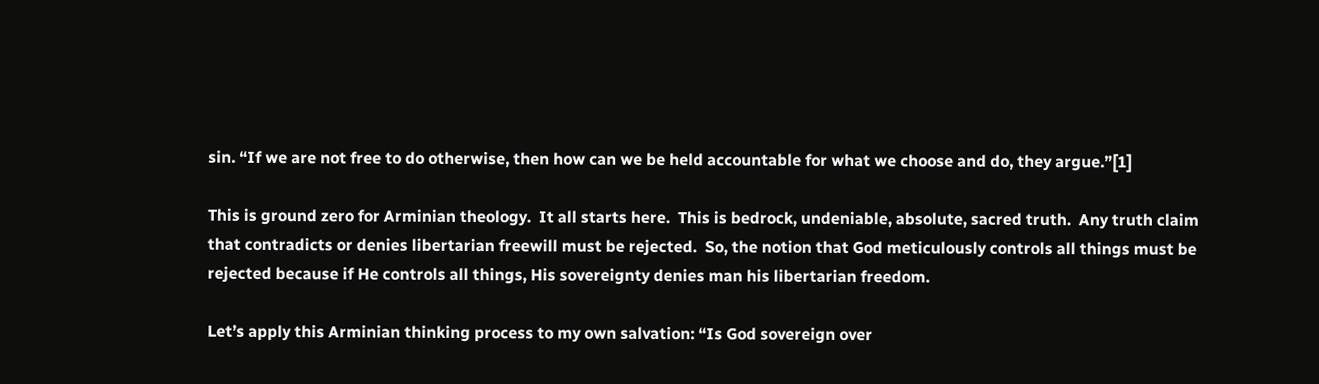sin. “If we are not free to do otherwise, then how can we be held accountable for what we choose and do, they argue.”[1]

This is ground zero for Arminian theology.  It all starts here.  This is bedrock, undeniable, absolute, sacred truth.  Any truth claim that contradicts or denies libertarian freewill must be rejected.  So, the notion that God meticulously controls all things must be rejected because if He controls all things, His sovereignty denies man his libertarian freedom.

Let’s apply this Arminian thinking process to my own salvation: “Is God sovereign over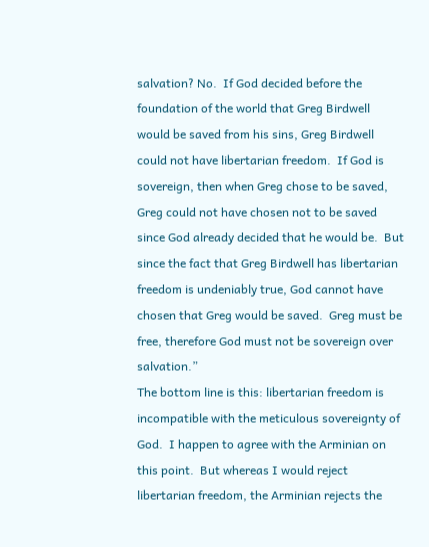salvation? No.  If God decided before the foundation of the world that Greg Birdwell would be saved from his sins, Greg Birdwell could not have libertarian freedom.  If God is sovereign, then when Greg chose to be saved, Greg could not have chosen not to be saved since God already decided that he would be.  But since the fact that Greg Birdwell has libertarian freedom is undeniably true, God cannot have chosen that Greg would be saved.  Greg must be free, therefore God must not be sovereign over salvation.”
The bottom line is this: libertarian freedom is incompatible with the meticulous sovereignty of God.  I happen to agree with the Arminian on this point.  But whereas I would reject libertarian freedom, the Arminian rejects the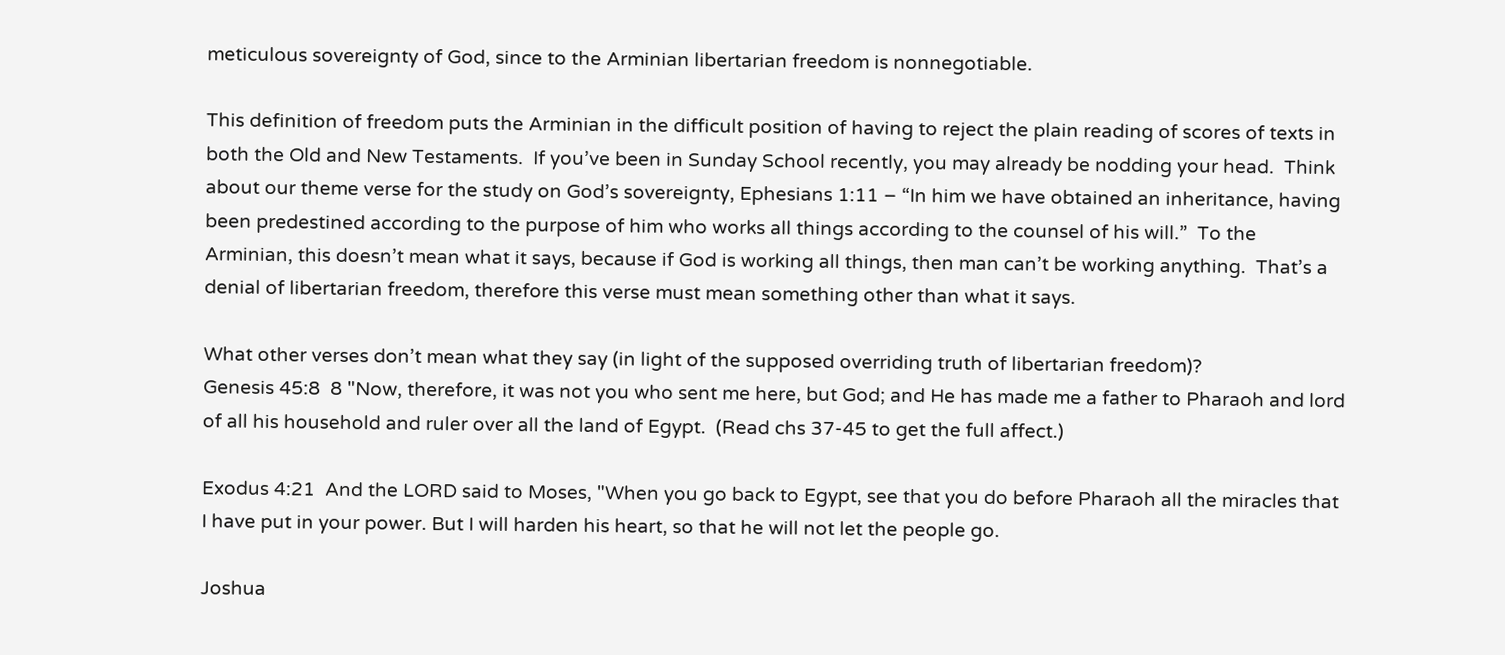meticulous sovereignty of God, since to the Arminian libertarian freedom is nonnegotiable.

This definition of freedom puts the Arminian in the difficult position of having to reject the plain reading of scores of texts in both the Old and New Testaments.  If you’ve been in Sunday School recently, you may already be nodding your head.  Think about our theme verse for the study on God’s sovereignty, Ephesians 1:11 – “In him we have obtained an inheritance, having been predestined according to the purpose of him who works all things according to the counsel of his will.”  To the Arminian, this doesn’t mean what it says, because if God is working all things, then man can’t be working anything.  That’s a denial of libertarian freedom, therefore this verse must mean something other than what it says.

What other verses don’t mean what they say (in light of the supposed overriding truth of libertarian freedom)?
Genesis 45:8  8 "Now, therefore, it was not you who sent me here, but God; and He has made me a father to Pharaoh and lord of all his household and ruler over all the land of Egypt.  (Read chs 37-45 to get the full affect.)

Exodus 4:21  And the LORD said to Moses, "When you go back to Egypt, see that you do before Pharaoh all the miracles that I have put in your power. But I will harden his heart, so that he will not let the people go.

Joshua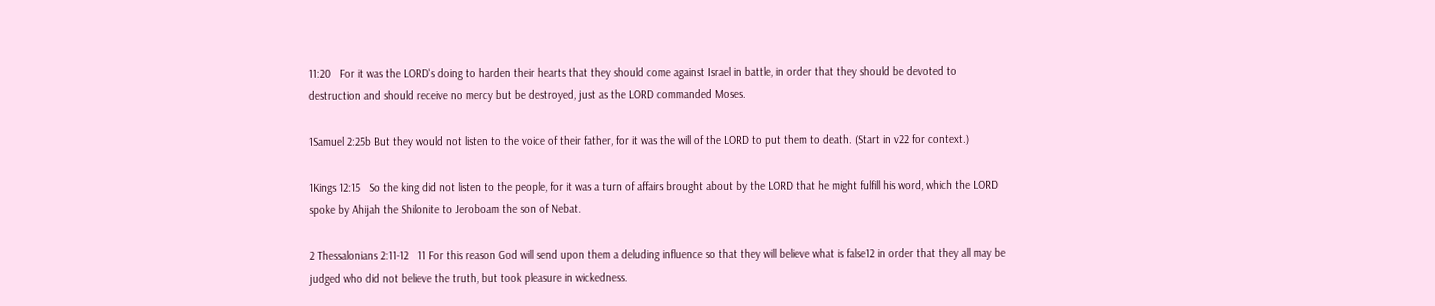11:20   For it was the LORD's doing to harden their hearts that they should come against Israel in battle, in order that they should be devoted to destruction and should receive no mercy but be destroyed, just as the LORD commanded Moses.

1Samuel 2:25b But they would not listen to the voice of their father, for it was the will of the LORD to put them to death. (Start in v22 for context.)

1Kings 12:15   So the king did not listen to the people, for it was a turn of affairs brought about by the LORD that he might fulfill his word, which the LORD spoke by Ahijah the Shilonite to Jeroboam the son of Nebat.

2 Thessalonians 2:11-12   11 For this reason God will send upon them a deluding influence so that they will believe what is false12 in order that they all may be judged who did not believe the truth, but took pleasure in wickedness.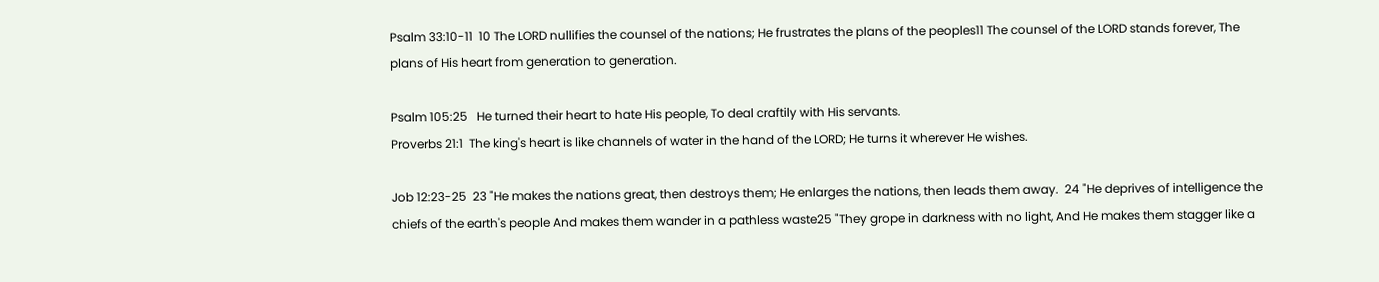Psalm 33:10-11  10 The LORD nullifies the counsel of the nations; He frustrates the plans of the peoples11 The counsel of the LORD stands forever, The plans of His heart from generation to generation.

Psalm 105:25   He turned their heart to hate His people, To deal craftily with His servants.
Proverbs 21:1  The king's heart is like channels of water in the hand of the LORD; He turns it wherever He wishes.

Job 12:23-25  23 "He makes the nations great, then destroys them; He enlarges the nations, then leads them away.  24 "He deprives of intelligence the chiefs of the earth's people And makes them wander in a pathless waste25 "They grope in darkness with no light, And He makes them stagger like a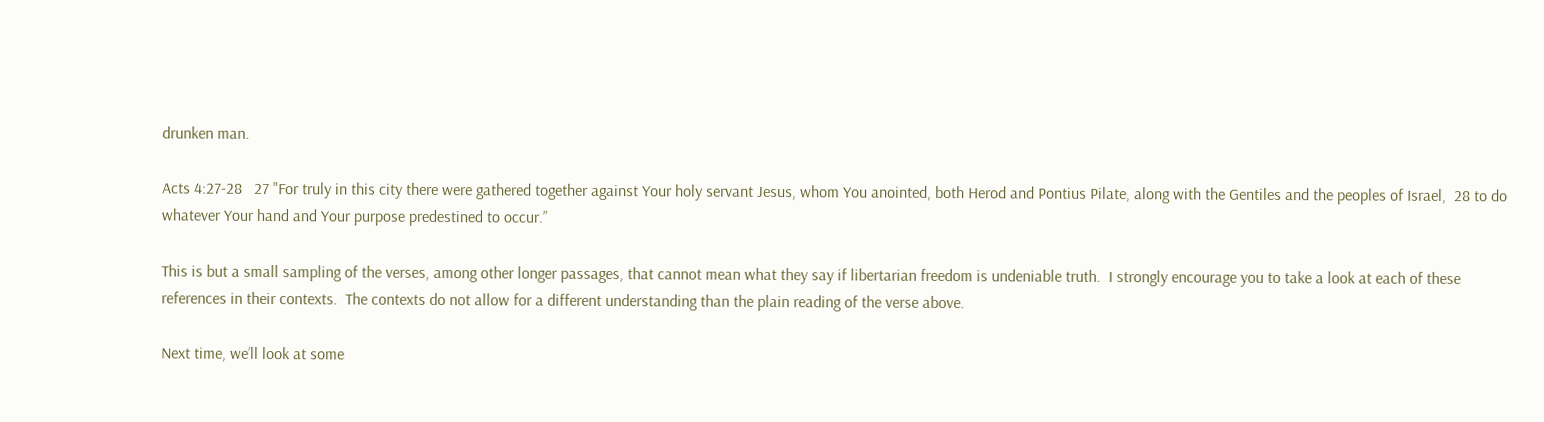drunken man.

Acts 4:27-28   27 "For truly in this city there were gathered together against Your holy servant Jesus, whom You anointed, both Herod and Pontius Pilate, along with the Gentiles and the peoples of Israel,  28 to do whatever Your hand and Your purpose predestined to occur.”

This is but a small sampling of the verses, among other longer passages, that cannot mean what they say if libertarian freedom is undeniable truth.  I strongly encourage you to take a look at each of these references in their contexts.  The contexts do not allow for a different understanding than the plain reading of the verse above.

Next time, we’ll look at some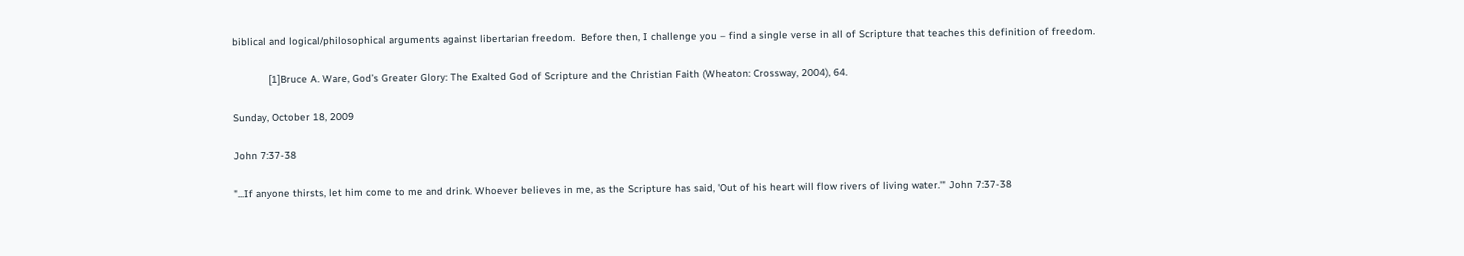biblical and logical/philosophical arguments against libertarian freedom.  Before then, I challenge you – find a single verse in all of Scripture that teaches this definition of freedom.

            [1]Bruce A. Ware, God’s Greater Glory: The Exalted God of Scripture and the Christian Faith (Wheaton: Crossway, 2004), 64.

Sunday, October 18, 2009

John 7:37-38

"...If anyone thirsts, let him come to me and drink. Whoever believes in me, as the Scripture has said, 'Out of his heart will flow rivers of living water.'" John 7:37-38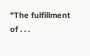"The fulfillment of . . .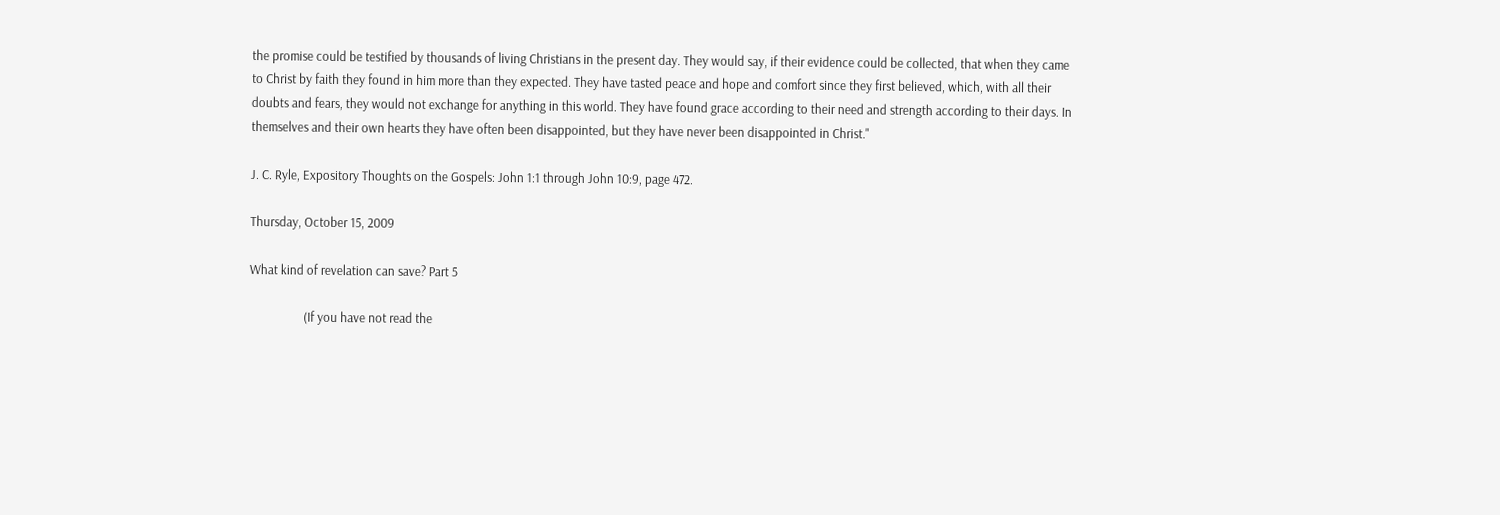the promise could be testified by thousands of living Christians in the present day. They would say, if their evidence could be collected, that when they came to Christ by faith they found in him more than they expected. They have tasted peace and hope and comfort since they first believed, which, with all their doubts and fears, they would not exchange for anything in this world. They have found grace according to their need and strength according to their days. In themselves and their own hearts they have often been disappointed, but they have never been disappointed in Christ."

J. C. Ryle, Expository Thoughts on the Gospels: John 1:1 through John 10:9, page 472.

Thursday, October 15, 2009

What kind of revelation can save? Part 5

                  (If you have not read the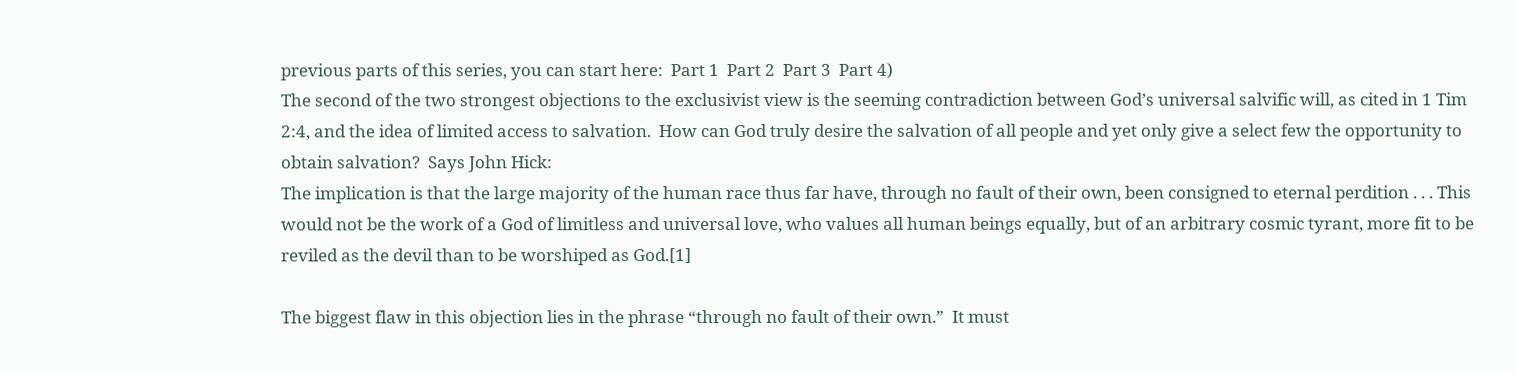previous parts of this series, you can start here:  Part 1  Part 2  Part 3  Part 4)
The second of the two strongest objections to the exclusivist view is the seeming contradiction between God’s universal salvific will, as cited in 1 Tim 2:4, and the idea of limited access to salvation.  How can God truly desire the salvation of all people and yet only give a select few the opportunity to obtain salvation?  Says John Hick:
The implication is that the large majority of the human race thus far have, through no fault of their own, been consigned to eternal perdition . . . This would not be the work of a God of limitless and universal love, who values all human beings equally, but of an arbitrary cosmic tyrant, more fit to be reviled as the devil than to be worshiped as God.[1]

The biggest flaw in this objection lies in the phrase “through no fault of their own.”  It must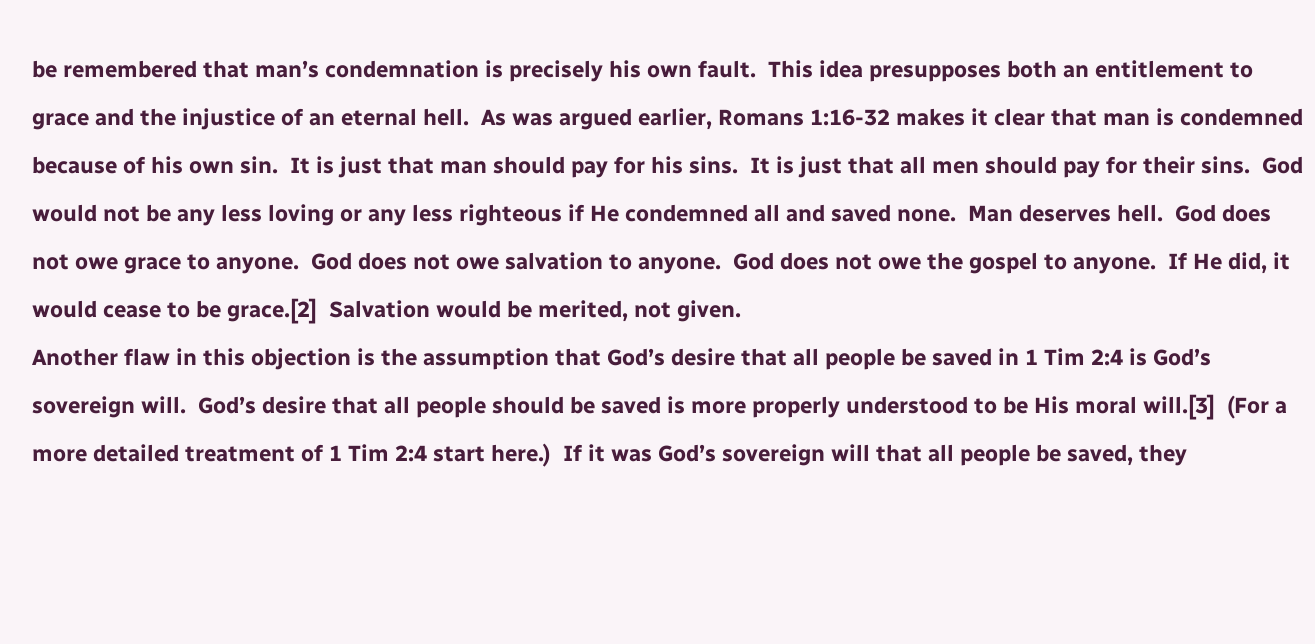be remembered that man’s condemnation is precisely his own fault.  This idea presupposes both an entitlement to grace and the injustice of an eternal hell.  As was argued earlier, Romans 1:16-32 makes it clear that man is condemned because of his own sin.  It is just that man should pay for his sins.  It is just that all men should pay for their sins.  God would not be any less loving or any less righteous if He condemned all and saved none.  Man deserves hell.  God does not owe grace to anyone.  God does not owe salvation to anyone.  God does not owe the gospel to anyone.  If He did, it would cease to be grace.[2]  Salvation would be merited, not given.
Another flaw in this objection is the assumption that God’s desire that all people be saved in 1 Tim 2:4 is God’s sovereign will.  God’s desire that all people should be saved is more properly understood to be His moral will.[3]  (For a more detailed treatment of 1 Tim 2:4 start here.)  If it was God’s sovereign will that all people be saved, they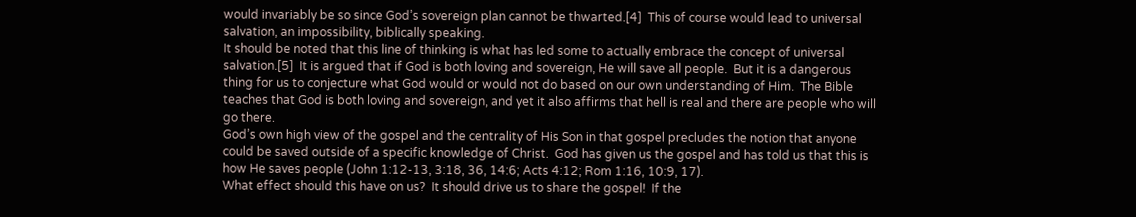would invariably be so since God’s sovereign plan cannot be thwarted.[4]  This of course would lead to universal salvation, an impossibility, biblically speaking.
It should be noted that this line of thinking is what has led some to actually embrace the concept of universal salvation.[5]  It is argued that if God is both loving and sovereign, He will save all people.  But it is a dangerous thing for us to conjecture what God would or would not do based on our own understanding of Him.  The Bible teaches that God is both loving and sovereign, and yet it also affirms that hell is real and there are people who will go there.
God’s own high view of the gospel and the centrality of His Son in that gospel precludes the notion that anyone could be saved outside of a specific knowledge of Christ.  God has given us the gospel and has told us that this is how He saves people (John 1:12-13, 3:18, 36, 14:6; Acts 4:12; Rom 1:16, 10:9, 17).
What effect should this have on us?  It should drive us to share the gospel!  If the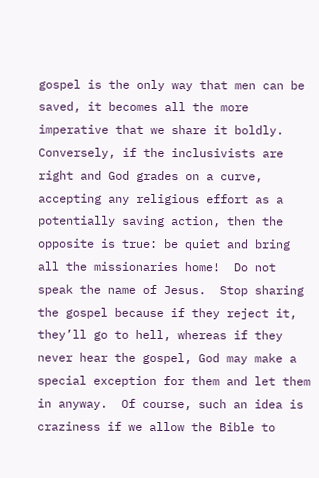gospel is the only way that men can be saved, it becomes all the more imperative that we share it boldly.  Conversely, if the inclusivists are right and God grades on a curve, accepting any religious effort as a potentially saving action, then the opposite is true: be quiet and bring all the missionaries home!  Do not speak the name of Jesus.  Stop sharing the gospel because if they reject it, they’ll go to hell, whereas if they never hear the gospel, God may make a special exception for them and let them in anyway.  Of course, such an idea is craziness if we allow the Bible to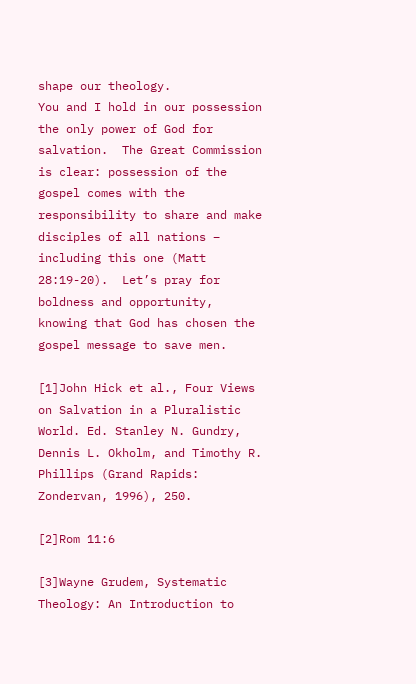shape our theology.
You and I hold in our possession the only power of God for salvation.  The Great Commission is clear: possession of the gospel comes with the responsibility to share and make disciples of all nations – including this one (Matt 28:19-20).  Let’s pray for boldness and opportunity, knowing that God has chosen the gospel message to save men.

[1]John Hick et al., Four Views on Salvation in a Pluralistic World. Ed. Stanley N. Gundry, Dennis L. Okholm, and Timothy R. Phillips (Grand Rapids: Zondervan, 1996), 250.

[2]Rom 11:6

[3]Wayne Grudem, Systematic Theology: An Introduction to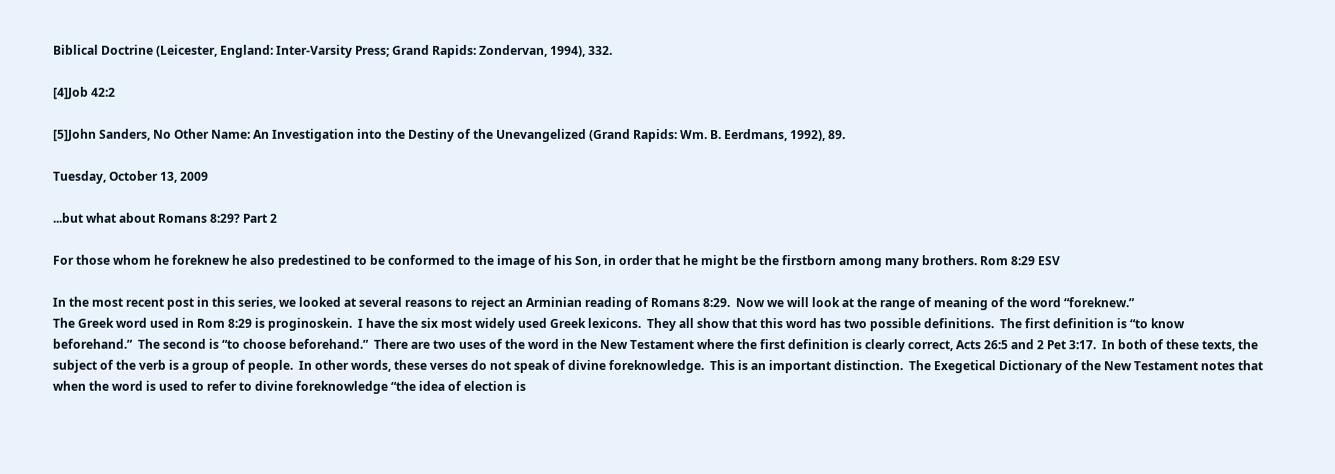Biblical Doctrine (Leicester, England: Inter-Varsity Press; Grand Rapids: Zondervan, 1994), 332.

[4]Job 42:2

[5]John Sanders, No Other Name: An Investigation into the Destiny of the Unevangelized (Grand Rapids: Wm. B. Eerdmans, 1992), 89.

Tuesday, October 13, 2009

...but what about Romans 8:29? Part 2

For those whom he foreknew he also predestined to be conformed to the image of his Son, in order that he might be the firstborn among many brothers. Rom 8:29 ESV

In the most recent post in this series, we looked at several reasons to reject an Arminian reading of Romans 8:29.  Now we will look at the range of meaning of the word “foreknew.”
The Greek word used in Rom 8:29 is proginoskein.  I have the six most widely used Greek lexicons.  They all show that this word has two possible definitions.  The first definition is “to know beforehand.”  The second is “to choose beforehand.”  There are two uses of the word in the New Testament where the first definition is clearly correct, Acts 26:5 and 2 Pet 3:17.  In both of these texts, the subject of the verb is a group of people.  In other words, these verses do not speak of divine foreknowledge.  This is an important distinction.  The Exegetical Dictionary of the New Testament notes that when the word is used to refer to divine foreknowledge “the idea of election is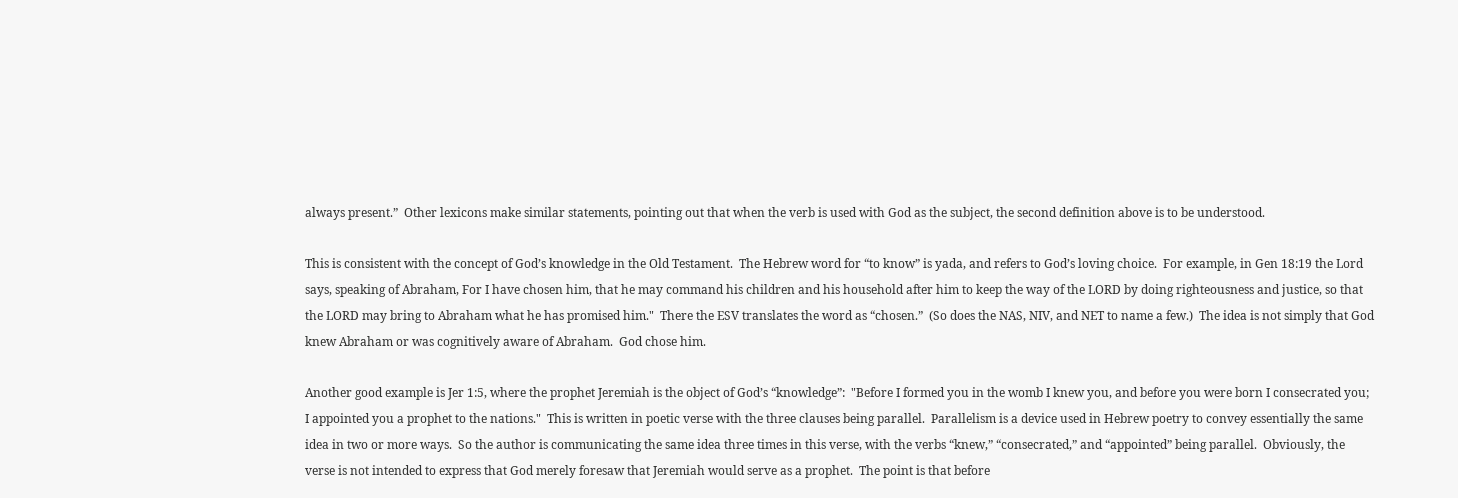always present.”  Other lexicons make similar statements, pointing out that when the verb is used with God as the subject, the second definition above is to be understood.

This is consistent with the concept of God’s knowledge in the Old Testament.  The Hebrew word for “to know” is yada, and refers to God’s loving choice.  For example, in Gen 18:19 the Lord says, speaking of Abraham, For I have chosen him, that he may command his children and his household after him to keep the way of the LORD by doing righteousness and justice, so that the LORD may bring to Abraham what he has promised him."  There the ESV translates the word as “chosen.”  (So does the NAS, NIV, and NET to name a few.)  The idea is not simply that God knew Abraham or was cognitively aware of Abraham.  God chose him.

Another good example is Jer 1:5, where the prophet Jeremiah is the object of God’s “knowledge”:  "Before I formed you in the womb I knew you, and before you were born I consecrated you; I appointed you a prophet to the nations."  This is written in poetic verse with the three clauses being parallel.  Parallelism is a device used in Hebrew poetry to convey essentially the same idea in two or more ways.  So the author is communicating the same idea three times in this verse, with the verbs “knew,” “consecrated,” and “appointed” being parallel.  Obviously, the verse is not intended to express that God merely foresaw that Jeremiah would serve as a prophet.  The point is that before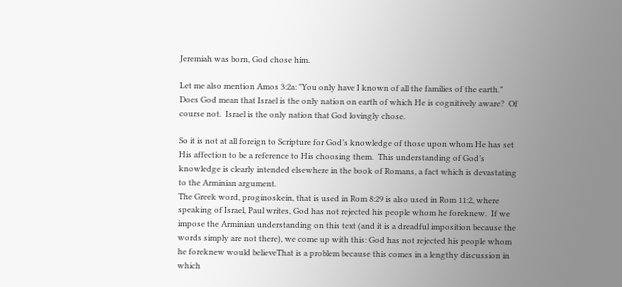Jeremiah was born, God chose him.

Let me also mention Amos 3:2a: "You only have I known of all the families of the earth.”  Does God mean that Israel is the only nation on earth of which He is cognitively aware?  Of course not.  Israel is the only nation that God lovingly chose.

So it is not at all foreign to Scripture for God’s knowledge of those upon whom He has set His affection to be a reference to His choosing them.  This understanding of God’s knowledge is clearly intended elsewhere in the book of Romans, a fact which is devastating to the Arminian argument.
The Greek word, proginoskein, that is used in Rom 8:29 is also used in Rom 11:2, where speaking of Israel, Paul writes, God has not rejected his people whom he foreknew.  If we impose the Arminian understanding on this text (and it is a dreadful imposition because the words simply are not there), we come up with this: God has not rejected his people whom he foreknew would believeThat is a problem because this comes in a lengthy discussion in which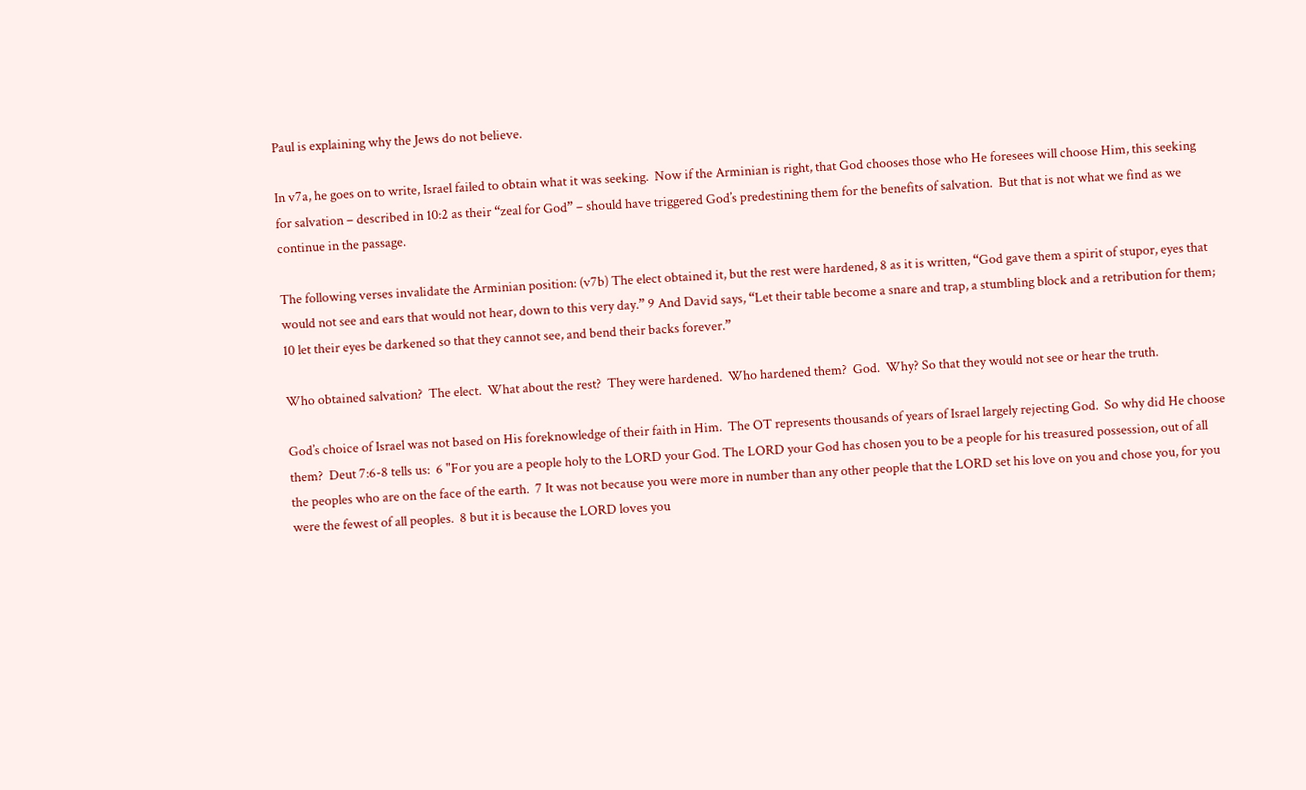Paul is explaining why the Jews do not believe.

In v7a, he goes on to write, Israel failed to obtain what it was seeking.  Now if the Arminian is right, that God chooses those who He foresees will choose Him, this seeking for salvation – described in 10:2 as their “zeal for God” – should have triggered God’s predestining them for the benefits of salvation.  But that is not what we find as we continue in the passage.

The following verses invalidate the Arminian position: (v7b) The elect obtained it, but the rest were hardened, 8 as it is written, “God gave them a spirit of stupor, eyes that would not see and ears that would not hear, down to this very day.” 9 And David says, “Let their table become a snare and trap, a stumbling block and a retribution for them; 10 let their eyes be darkened so that they cannot see, and bend their backs forever.”

Who obtained salvation?  The elect.  What about the rest?  They were hardened.  Who hardened them?  God.  Why? So that they would not see or hear the truth.

God’s choice of Israel was not based on His foreknowledge of their faith in Him.  The OT represents thousands of years of Israel largely rejecting God.  So why did He choose them?  Deut 7:6-8 tells us:  6 "For you are a people holy to the LORD your God. The LORD your God has chosen you to be a people for his treasured possession, out of all the peoples who are on the face of the earth.  7 It was not because you were more in number than any other people that the LORD set his love on you and chose you, for you were the fewest of all peoples.  8 but it is because the LORD loves you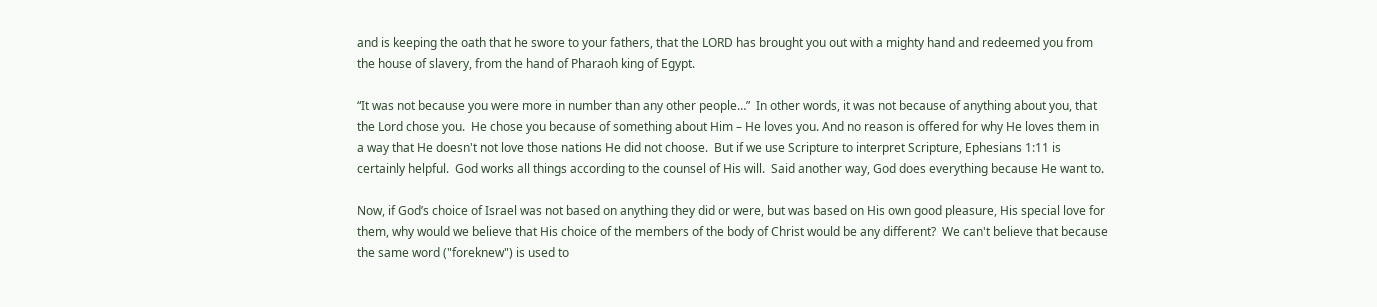and is keeping the oath that he swore to your fathers, that the LORD has brought you out with a mighty hand and redeemed you from the house of slavery, from the hand of Pharaoh king of Egypt.

“It was not because you were more in number than any other people…”  In other words, it was not because of anything about you, that the Lord chose you.  He chose you because of something about Him – He loves you. And no reason is offered for why He loves them in a way that He doesn't not love those nations He did not choose.  But if we use Scripture to interpret Scripture, Ephesians 1:11 is certainly helpful.  God works all things according to the counsel of His will.  Said another way, God does everything because He want to.

Now, if God’s choice of Israel was not based on anything they did or were, but was based on His own good pleasure, His special love for them, why would we believe that His choice of the members of the body of Christ would be any different?  We can't believe that because the same word ("foreknew") is used to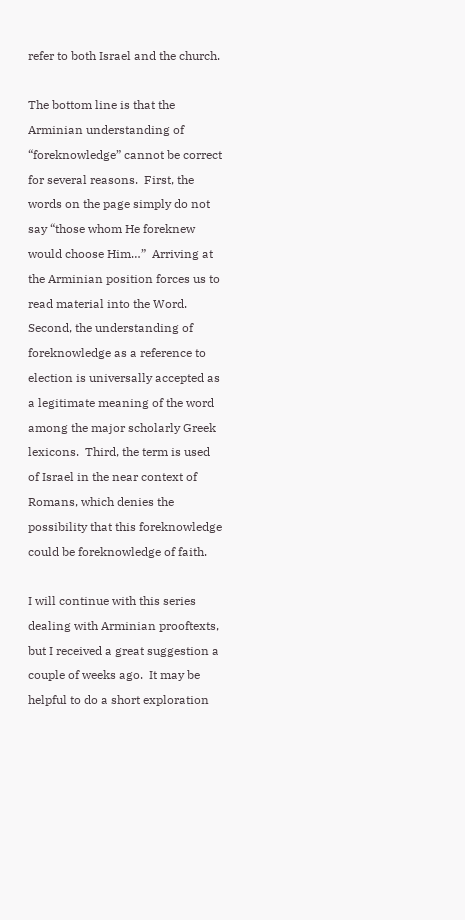refer to both Israel and the church.

The bottom line is that the Arminian understanding of “foreknowledge” cannot be correct for several reasons.  First, the words on the page simply do not say “those whom He foreknew would choose Him…”  Arriving at the Arminian position forces us to read material into the Word.  Second, the understanding of foreknowledge as a reference to election is universally accepted as a legitimate meaning of the word among the major scholarly Greek lexicons.  Third, the term is used of Israel in the near context of Romans, which denies the possibility that this foreknowledge could be foreknowledge of faith.

I will continue with this series dealing with Arminian prooftexts, but I received a great suggestion a couple of weeks ago.  It may be helpful to do a short exploration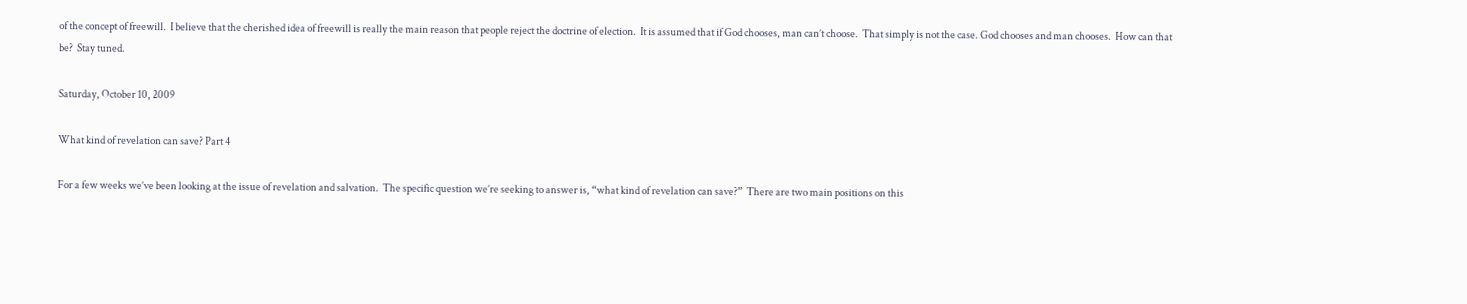of the concept of freewill.  I believe that the cherished idea of freewill is really the main reason that people reject the doctrine of election.  It is assumed that if God chooses, man can’t choose.  That simply is not the case. God chooses and man chooses.  How can that be?  Stay tuned.

Saturday, October 10, 2009

What kind of revelation can save? Part 4

For a few weeks we’ve been looking at the issue of revelation and salvation.  The specific question we’re seeking to answer is, “what kind of revelation can save?”  There are two main positions on this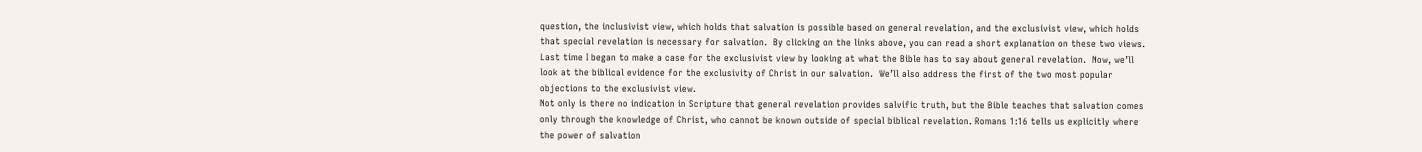question, the inclusivist view, which holds that salvation is possible based on general revelation, and the exclusivist view, which holds that special revelation is necessary for salvation.  By clicking on the links above, you can read a short explanation on these two views.
Last time I began to make a case for the exclusivist view by looking at what the Bible has to say about general revelation.  Now, we’ll look at the biblical evidence for the exclusivity of Christ in our salvation.  We’ll also address the first of the two most popular objections to the exclusivist view.
Not only is there no indication in Scripture that general revelation provides salvific truth, but the Bible teaches that salvation comes only through the knowledge of Christ, who cannot be known outside of special biblical revelation. Romans 1:16 tells us explicitly where the power of salvation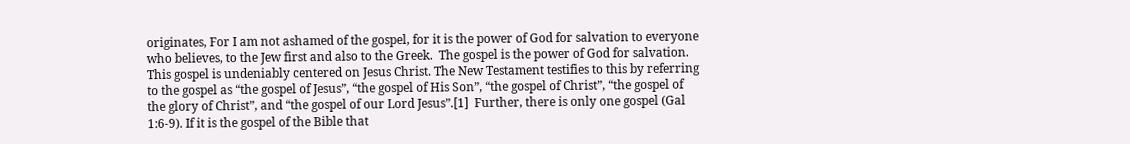originates, For I am not ashamed of the gospel, for it is the power of God for salvation to everyone who believes, to the Jew first and also to the Greek.  The gospel is the power of God for salvation.  This gospel is undeniably centered on Jesus Christ. The New Testament testifies to this by referring to the gospel as “the gospel of Jesus”, “the gospel of His Son”, “the gospel of Christ”, “the gospel of the glory of Christ”, and “the gospel of our Lord Jesus”.[1]  Further, there is only one gospel (Gal 1:6-9). If it is the gospel of the Bible that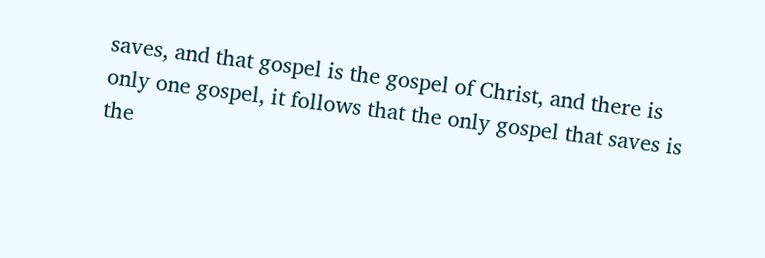saves, and that gospel is the gospel of Christ, and there is only one gospel, it follows that the only gospel that saves is the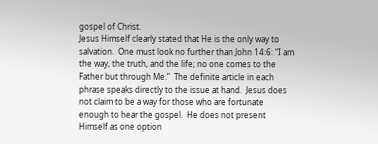gospel of Christ.
Jesus Himself clearly stated that He is the only way to salvation.  One must look no further than John 14:6: “I am the way, the truth, and the life; no one comes to the Father but through Me.”  The definite article in each phrase speaks directly to the issue at hand.  Jesus does not claim to be a way for those who are fortunate enough to hear the gospel.  He does not present Himself as one option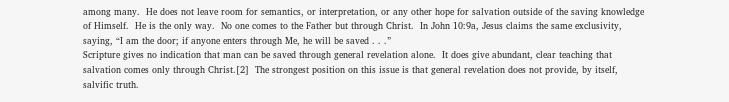among many.  He does not leave room for semantics, or interpretation, or any other hope for salvation outside of the saving knowledge of Himself.  He is the only way.  No one comes to the Father but through Christ.  In John 10:9a, Jesus claims the same exclusivity, saying, “I am the door; if anyone enters through Me, he will be saved . . .”
Scripture gives no indication that man can be saved through general revelation alone.  It does give abundant, clear teaching that salvation comes only through Christ.[2]  The strongest position on this issue is that general revelation does not provide, by itself, salvific truth.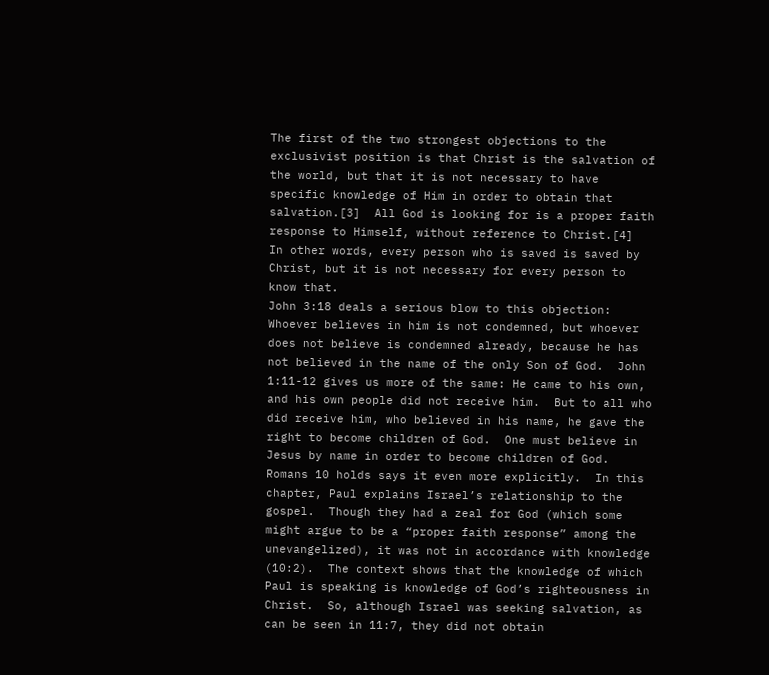The first of the two strongest objections to the exclusivist position is that Christ is the salvation of the world, but that it is not necessary to have specific knowledge of Him in order to obtain that salvation.[3]  All God is looking for is a proper faith response to Himself, without reference to Christ.[4]  In other words, every person who is saved is saved by Christ, but it is not necessary for every person to know that.
John 3:18 deals a serious blow to this objection: Whoever believes in him is not condemned, but whoever does not believe is condemned already, because he has not believed in the name of the only Son of God.  John 1:11-12 gives us more of the same: He came to his own, and his own people did not receive him.  But to all who did receive him, who believed in his name, he gave the right to become children of God.  One must believe in Jesus by name in order to become children of God.
Romans 10 holds says it even more explicitly.  In this chapter, Paul explains Israel’s relationship to the gospel.  Though they had a zeal for God (which some might argue to be a “proper faith response” among the unevangelized), it was not in accordance with knowledge (10:2).  The context shows that the knowledge of which Paul is speaking is knowledge of God’s righteousness in Christ.  So, although Israel was seeking salvation, as can be seen in 11:7, they did not obtain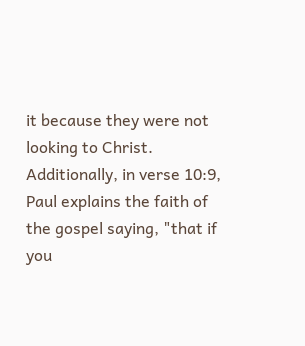it because they were not looking to Christ.
Additionally, in verse 10:9, Paul explains the faith of the gospel saying, "that if you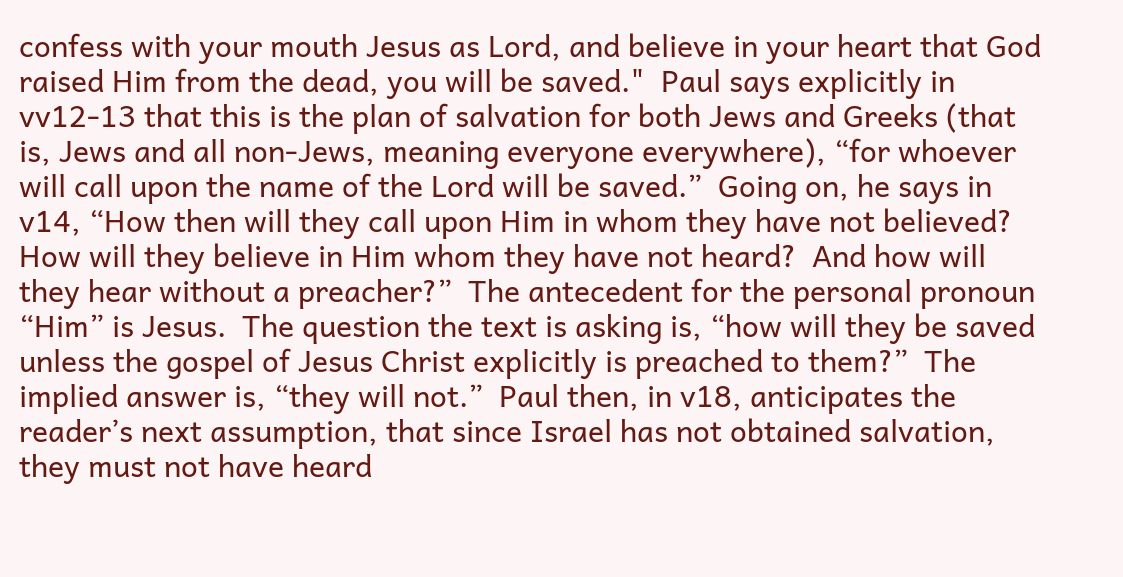confess with your mouth Jesus as Lord, and believe in your heart that God raised Him from the dead, you will be saved."  Paul says explicitly in vv12-13 that this is the plan of salvation for both Jews and Greeks (that is, Jews and all non-Jews, meaning everyone everywhere), “for whoever will call upon the name of the Lord will be saved.”  Going on, he says in v14, “How then will they call upon Him in whom they have not believed?  How will they believe in Him whom they have not heard?  And how will they hear without a preacher?”  The antecedent for the personal pronoun “Him” is Jesus.  The question the text is asking is, “how will they be saved unless the gospel of Jesus Christ explicitly is preached to them?”  The implied answer is, “they will not.”  Paul then, in v18, anticipates the reader’s next assumption, that since Israel has not obtained salvation, they must not have heard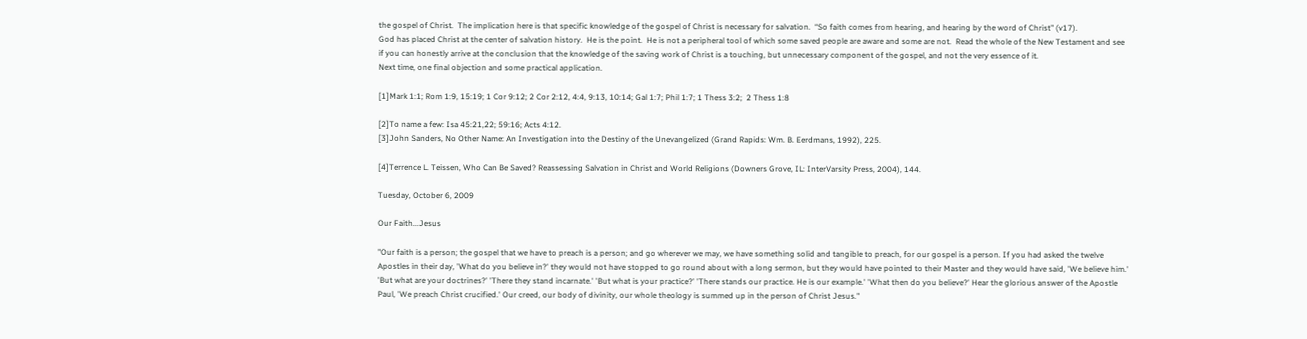the gospel of Christ.  The implication here is that specific knowledge of the gospel of Christ is necessary for salvation.  “So faith comes from hearing, and hearing by the word of Christ" (v17).
God has placed Christ at the center of salvation history.  He is the point.  He is not a peripheral tool of which some saved people are aware and some are not.  Read the whole of the New Testament and see if you can honestly arrive at the conclusion that the knowledge of the saving work of Christ is a touching, but unnecessary component of the gospel, and not the very essence of it.
Next time, one final objection and some practical application.

[1]Mark 1:1; Rom 1:9, 15:19; 1 Cor 9:12; 2 Cor 2:12, 4:4, 9:13, 10:14; Gal 1:7; Phil 1:7; 1 Thess 3:2;  2 Thess 1:8

[2]To name a few: Isa 45:21,22; 59:16; Acts 4:12.
[3]John Sanders, No Other Name: An Investigation into the Destiny of the Unevangelized (Grand Rapids: Wm. B. Eerdmans, 1992), 225.

[4]Terrence L. Teissen, Who Can Be Saved? Reassessing Salvation in Christ and World Religions (Downers Grove, IL: InterVarsity Press, 2004), 144.

Tuesday, October 6, 2009

Our Faith...Jesus

"Our faith is a person; the gospel that we have to preach is a person; and go wherever we may, we have something solid and tangible to preach, for our gospel is a person. If you had asked the twelve Apostles in their day, 'What do you believe in?' they would not have stopped to go round about with a long sermon, but they would have pointed to their Master and they would have said, 'We believe him.' 'But what are your doctrines?' 'There they stand incarnate.' 'But what is your practice?' 'There stands our practice. He is our example.' 'What then do you believe?' Hear the glorious answer of the Apostle Paul, 'We preach Christ crucified.' Our creed, our body of divinity, our whole theology is summed up in the person of Christ Jesus."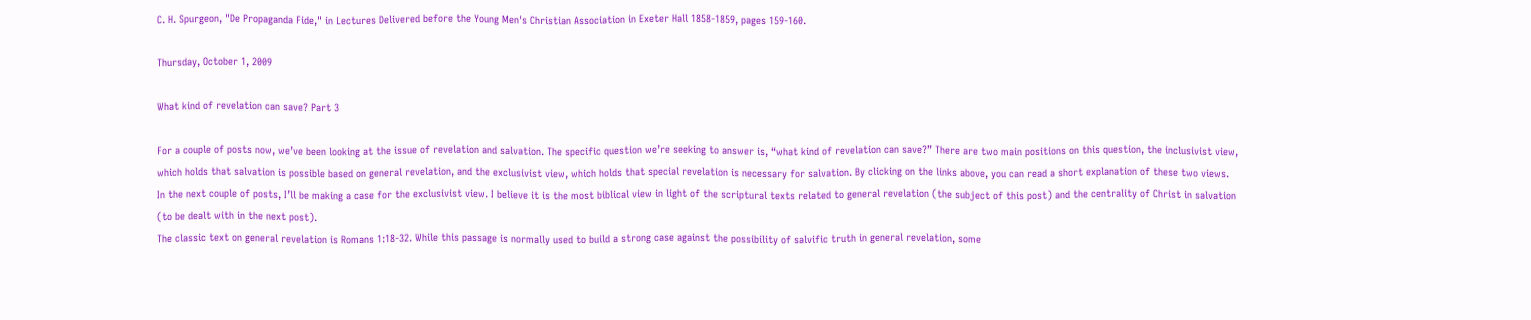C. H. Spurgeon, "De Propaganda Fide," in Lectures Delivered before the Young Men's Christian Association in Exeter Hall 1858-1859, pages 159-160.

Thursday, October 1, 2009

What kind of revelation can save? Part 3

For a couple of posts now, we’ve been looking at the issue of revelation and salvation. The specific question we’re seeking to answer is, “what kind of revelation can save?” There are two main positions on this question, the inclusivist view, which holds that salvation is possible based on general revelation, and the exclusivist view, which holds that special revelation is necessary for salvation. By clicking on the links above, you can read a short explanation of these two views.
In the next couple of posts, I’ll be making a case for the exclusivist view. I believe it is the most biblical view in light of the scriptural texts related to general revelation (the subject of this post) and the centrality of Christ in salvation (to be dealt with in the next post).
The classic text on general revelation is Romans 1:18-32. While this passage is normally used to build a strong case against the possibility of salvific truth in general revelation, some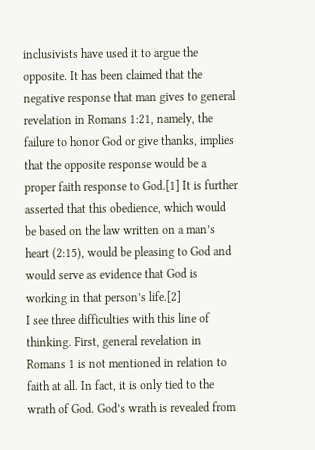inclusivists have used it to argue the opposite. It has been claimed that the negative response that man gives to general revelation in Romans 1:21, namely, the failure to honor God or give thanks, implies that the opposite response would be a proper faith response to God.[1] It is further asserted that this obedience, which would be based on the law written on a man’s heart (2:15), would be pleasing to God and would serve as evidence that God is working in that person’s life.[2]
I see three difficulties with this line of thinking. First, general revelation in Romans 1 is not mentioned in relation to faith at all. In fact, it is only tied to the wrath of God. God’s wrath is revealed from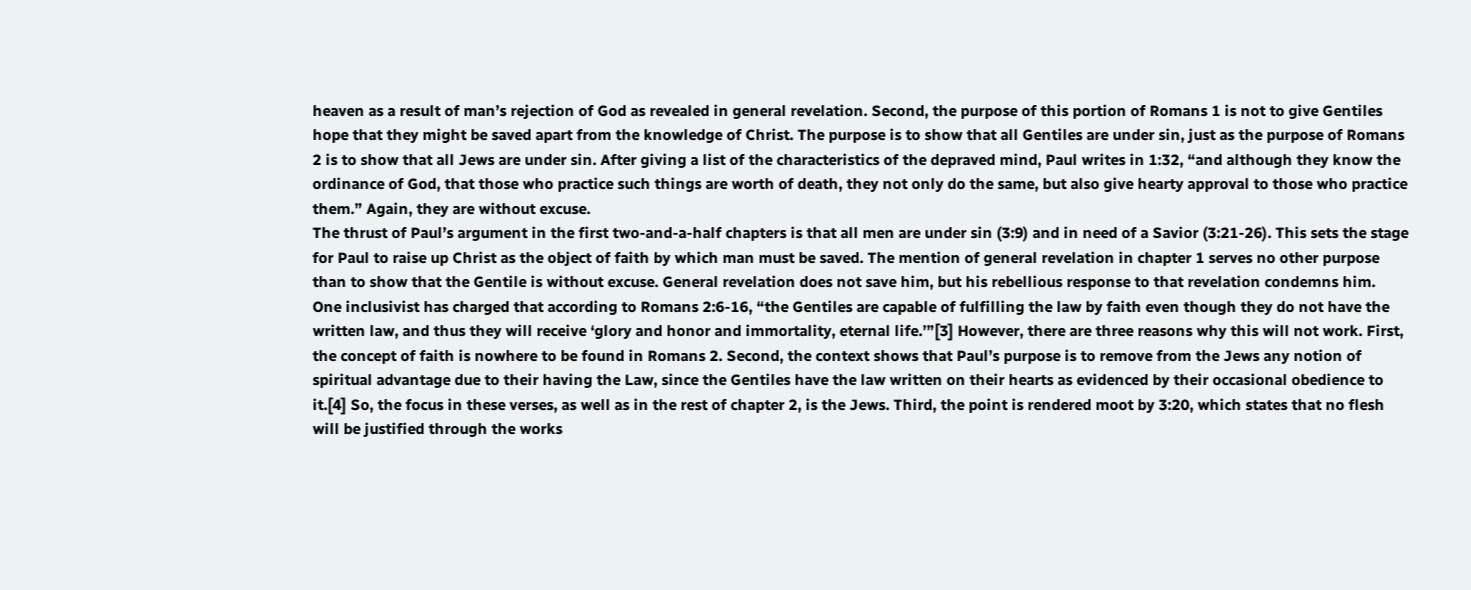heaven as a result of man’s rejection of God as revealed in general revelation. Second, the purpose of this portion of Romans 1 is not to give Gentiles hope that they might be saved apart from the knowledge of Christ. The purpose is to show that all Gentiles are under sin, just as the purpose of Romans 2 is to show that all Jews are under sin. After giving a list of the characteristics of the depraved mind, Paul writes in 1:32, “and although they know the ordinance of God, that those who practice such things are worth of death, they not only do the same, but also give hearty approval to those who practice them.” Again, they are without excuse.
The thrust of Paul’s argument in the first two-and-a-half chapters is that all men are under sin (3:9) and in need of a Savior (3:21-26). This sets the stage for Paul to raise up Christ as the object of faith by which man must be saved. The mention of general revelation in chapter 1 serves no other purpose than to show that the Gentile is without excuse. General revelation does not save him, but his rebellious response to that revelation condemns him.
One inclusivist has charged that according to Romans 2:6-16, “the Gentiles are capable of fulfilling the law by faith even though they do not have the written law, and thus they will receive ‘glory and honor and immortality, eternal life.’”[3] However, there are three reasons why this will not work. First, the concept of faith is nowhere to be found in Romans 2. Second, the context shows that Paul’s purpose is to remove from the Jews any notion of spiritual advantage due to their having the Law, since the Gentiles have the law written on their hearts as evidenced by their occasional obedience to it.[4] So, the focus in these verses, as well as in the rest of chapter 2, is the Jews. Third, the point is rendered moot by 3:20, which states that no flesh will be justified through the works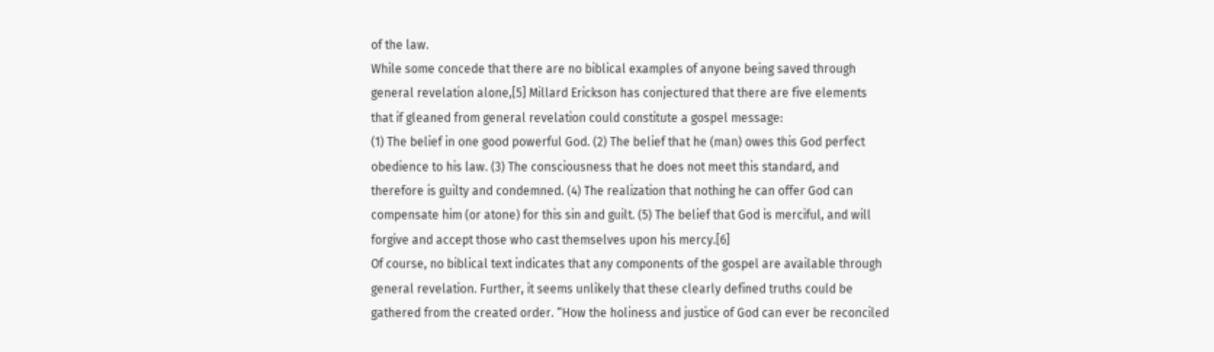of the law.
While some concede that there are no biblical examples of anyone being saved through general revelation alone,[5] Millard Erickson has conjectured that there are five elements that if gleaned from general revelation could constitute a gospel message:
(1) The belief in one good powerful God. (2) The belief that he (man) owes this God perfect obedience to his law. (3) The consciousness that he does not meet this standard, and therefore is guilty and condemned. (4) The realization that nothing he can offer God can compensate him (or atone) for this sin and guilt. (5) The belief that God is merciful, and will forgive and accept those who cast themselves upon his mercy.[6]
Of course, no biblical text indicates that any components of the gospel are available through general revelation. Further, it seems unlikely that these clearly defined truths could be gathered from the created order. “How the holiness and justice of God can ever be reconciled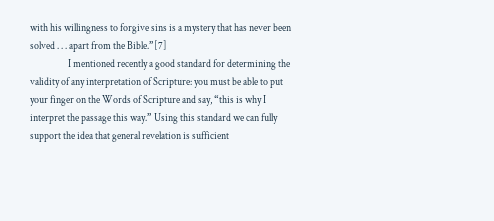with his willingness to forgive sins is a mystery that has never been solved . . . apart from the Bible.”[7]
                   I mentioned recently a good standard for determining the validity of any interpretation of Scripture: you must be able to put your finger on the Words of Scripture and say, “this is why I interpret the passage this way.” Using this standard we can fully support the idea that general revelation is sufficient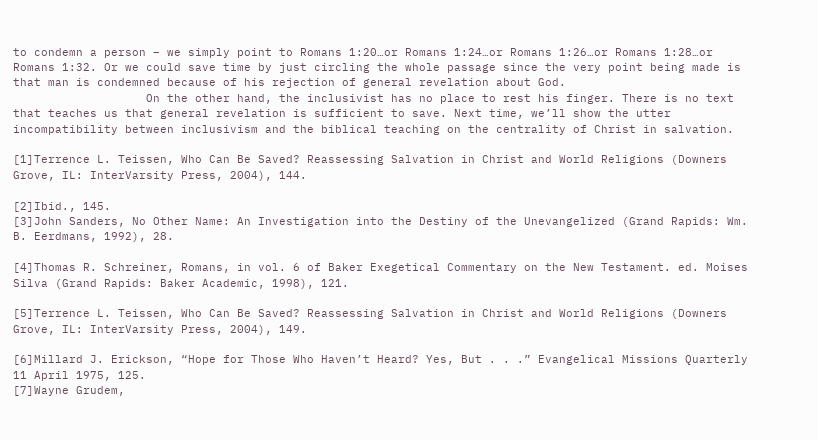to condemn a person – we simply point to Romans 1:20…or Romans 1:24…or Romans 1:26…or Romans 1:28…or Romans 1:32. Or we could save time by just circling the whole passage since the very point being made is that man is condemned because of his rejection of general revelation about God.
                   On the other hand, the inclusivist has no place to rest his finger. There is no text that teaches us that general revelation is sufficient to save. Next time, we’ll show the utter incompatibility between inclusivism and the biblical teaching on the centrality of Christ in salvation.

[1]Terrence L. Teissen, Who Can Be Saved? Reassessing Salvation in Christ and World Religions (Downers Grove, IL: InterVarsity Press, 2004), 144.

[2]Ibid., 145.
[3]John Sanders, No Other Name: An Investigation into the Destiny of the Unevangelized (Grand Rapids: Wm. B. Eerdmans, 1992), 28.

[4]Thomas R. Schreiner, Romans, in vol. 6 of Baker Exegetical Commentary on the New Testament. ed. Moises Silva (Grand Rapids: Baker Academic, 1998), 121.

[5]Terrence L. Teissen, Who Can Be Saved? Reassessing Salvation in Christ and World Religions (Downers Grove, IL: InterVarsity Press, 2004), 149.

[6]Millard J. Erickson, “Hope for Those Who Haven’t Heard? Yes, But . . .” Evangelical Missions Quarterly 11 April 1975, 125.
[7]Wayne Grudem,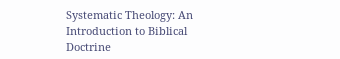Systematic Theology: An Introduction to Biblical Doctrine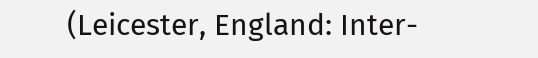(Leicester, England: Inter-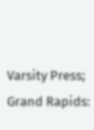Varsity Press; Grand Rapids: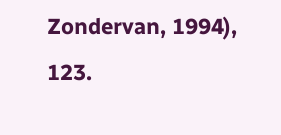Zondervan, 1994), 123.